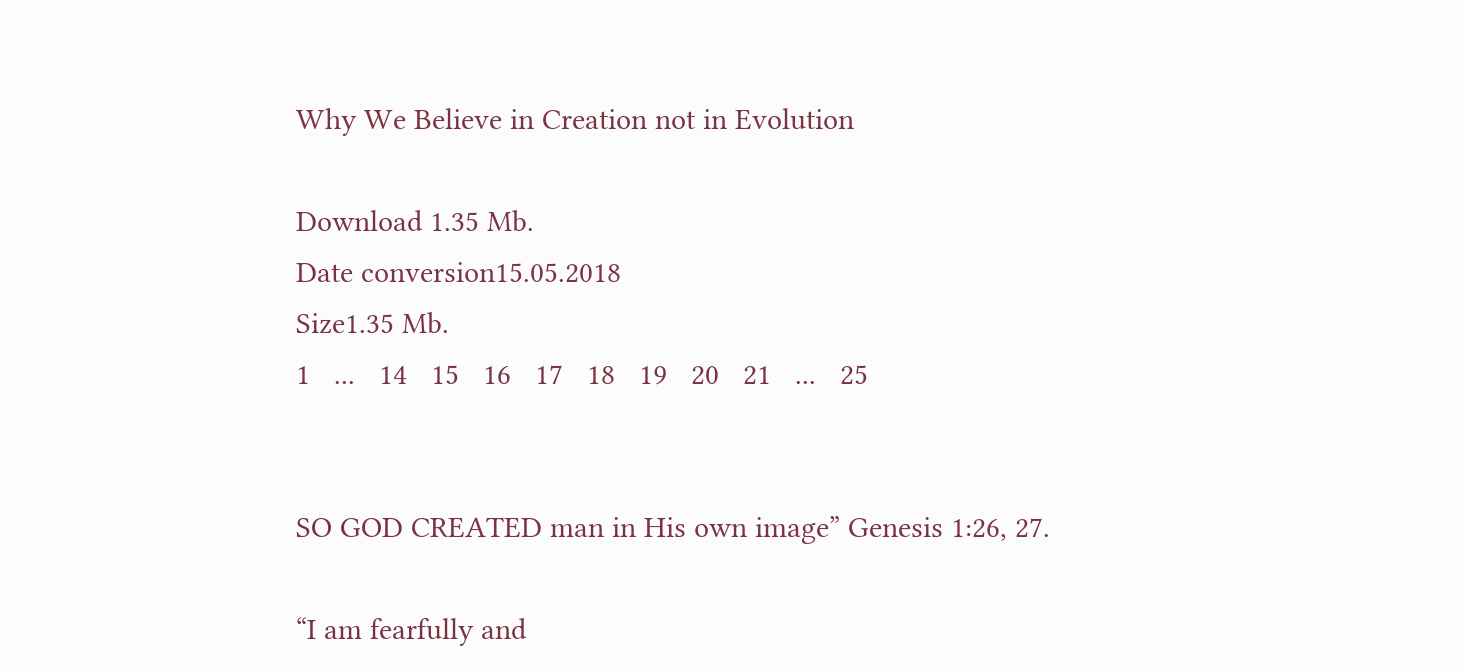Why We Believe in Creation not in Evolution

Download 1.35 Mb.
Date conversion15.05.2018
Size1.35 Mb.
1   ...   14   15   16   17   18   19   20   21   ...   25


SO GOD CREATED man in His own image” Genesis 1:26, 27.

“I am fearfully and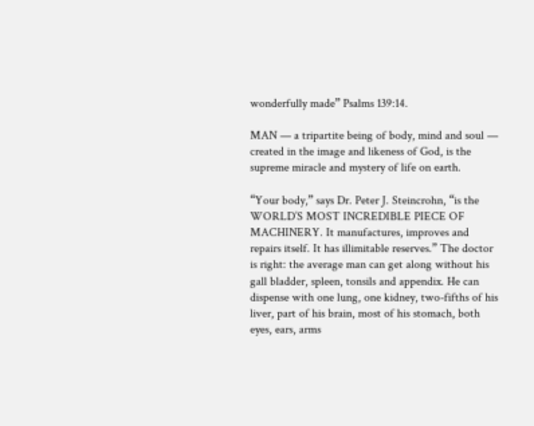wonderfully made” Psalms 139:14.

MAN — a tripartite being of body, mind and soul — created in the image and likeness of God, is the supreme miracle and mystery of life on earth.

“Your body,” says Dr. Peter J. Steincrohn, “is the WORLD’S MOST INCREDIBLE PIECE OF MACHINERY. It manufactures, improves and repairs itself. It has illimitable reserves.” The doctor is right: the average man can get along without his gall bladder, spleen, tonsils and appendix. He can dispense with one lung, one kidney, two-fifths of his liver, part of his brain, most of his stomach, both eyes, ears, arms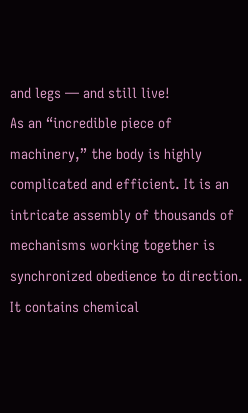and legs — and still live!
As an “incredible piece of machinery,” the body is highly complicated and efficient. It is an intricate assembly of thousands of mechanisms working together is synchronized obedience to direction. It contains chemical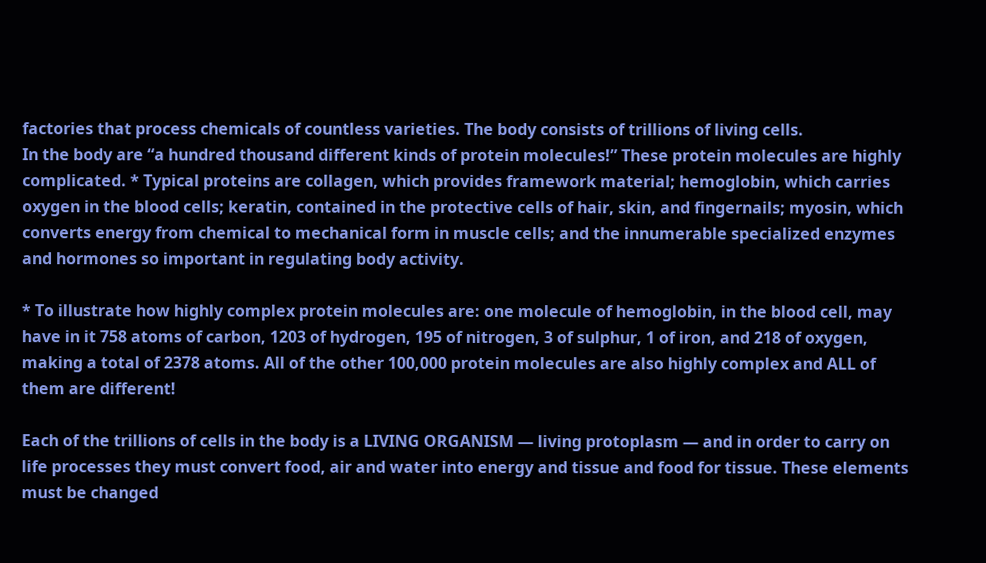factories that process chemicals of countless varieties. The body consists of trillions of living cells.
In the body are “a hundred thousand different kinds of protein molecules!” These protein molecules are highly complicated. * Typical proteins are collagen, which provides framework material; hemoglobin, which carries oxygen in the blood cells; keratin, contained in the protective cells of hair, skin, and fingernails; myosin, which converts energy from chemical to mechanical form in muscle cells; and the innumerable specialized enzymes and hormones so important in regulating body activity.

* To illustrate how highly complex protein molecules are: one molecule of hemoglobin, in the blood cell, may have in it 758 atoms of carbon, 1203 of hydrogen, 195 of nitrogen, 3 of sulphur, 1 of iron, and 218 of oxygen, making a total of 2378 atoms. All of the other 100,000 protein molecules are also highly complex and ALL of them are different!

Each of the trillions of cells in the body is a LIVING ORGANISM — living protoplasm — and in order to carry on life processes they must convert food, air and water into energy and tissue and food for tissue. These elements must be changed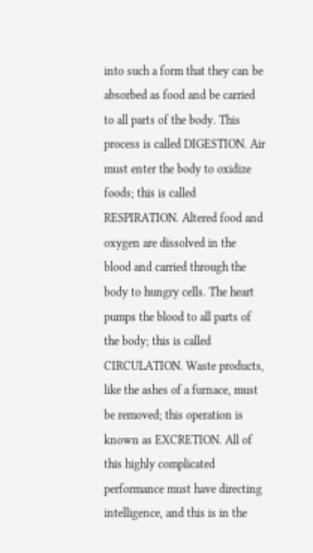into such a form that they can be absorbed as food and be carried to all parts of the body. This process is called DIGESTION. Air must enter the body to oxidize foods; this is called RESPIRATION. Altered food and oxygen are dissolved in the blood and carried through the body to hungry cells. The heart pumps the blood to all parts of the body; this is called CIRCULATION. Waste products, like the ashes of a furnace, must be removed; this operation is known as EXCRETION. All of this highly complicated performance must have directing intelligence, and this is in the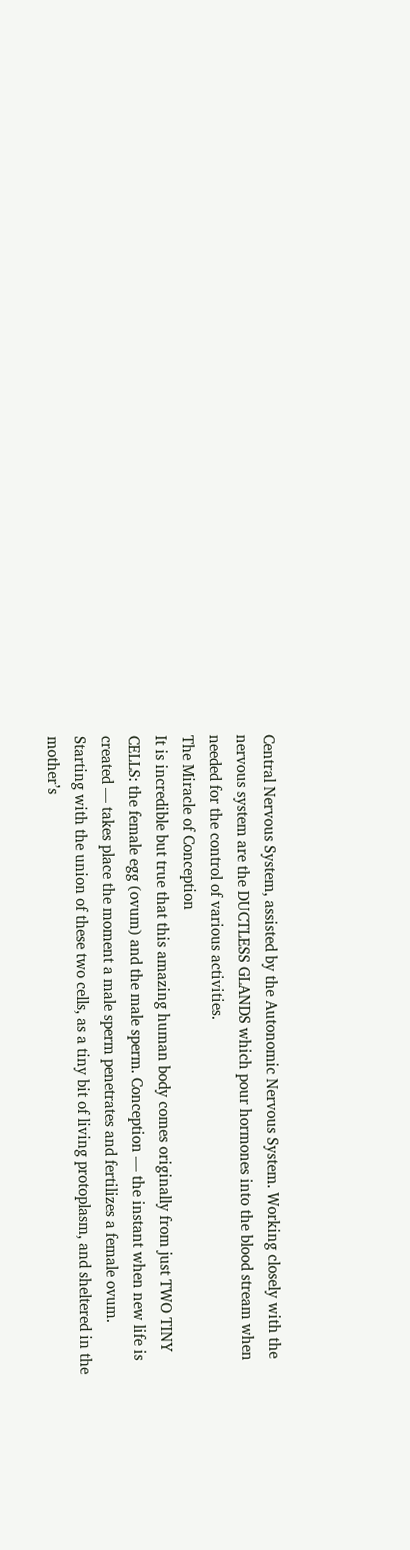Central Nervous System, assisted by the Autonomic Nervous System. Working closely with the nervous system are the DUCTLESS GLANDS which pour hormones into the blood stream when needed for the control of various activities.
The Miracle of Conception
It is incredible but true that this amazing human body comes originally from just TWO TINY CELLS: the female egg (ovum) and the male sperm. Conception — the instant when new life is created — takes place the moment a male sperm penetrates and fertilizes a female ovum. Starting with the union of these two cells, as a tiny bit of living protoplasm, and sheltered in the mother’s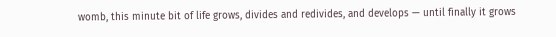womb, this minute bit of life grows, divides and redivides, and develops — until finally it grows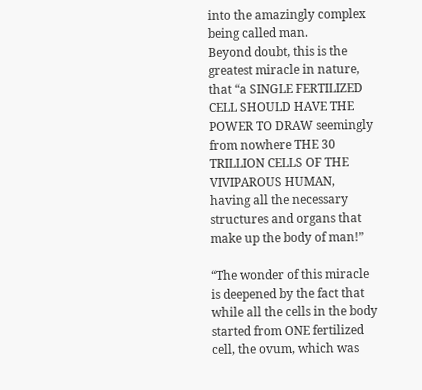into the amazingly complex being called man.
Beyond doubt, this is the greatest miracle in nature, that “a SINGLE FERTILIZED CELL SHOULD HAVE THE POWER TO DRAW seemingly from nowhere THE 30 TRILLION CELLS OF THE VIVIPAROUS HUMAN, having all the necessary structures and organs that make up the body of man!”

“The wonder of this miracle is deepened by the fact that while all the cells in the body started from ONE fertilized cell, the ovum, which was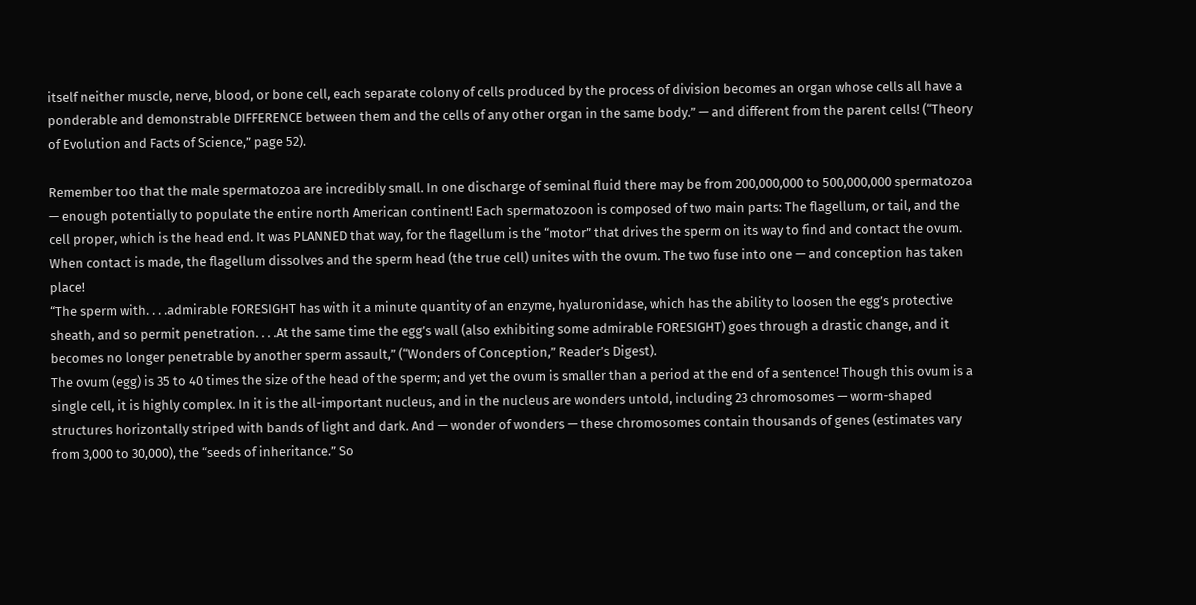itself neither muscle, nerve, blood, or bone cell, each separate colony of cells produced by the process of division becomes an organ whose cells all have a ponderable and demonstrable DIFFERENCE between them and the cells of any other organ in the same body.” — and different from the parent cells! (“Theory of Evolution and Facts of Science,” page 52).

Remember too that the male spermatozoa are incredibly small. In one discharge of seminal fluid there may be from 200,000,000 to 500,000,000 spermatozoa — enough potentially to populate the entire north American continent! Each spermatozoon is composed of two main parts: The flagellum, or tail, and the cell proper, which is the head end. It was PLANNED that way, for the flagellum is the “motor” that drives the sperm on its way to find and contact the ovum. When contact is made, the flagellum dissolves and the sperm head (the true cell) unites with the ovum. The two fuse into one — and conception has taken place!
“The sperm with. . . .admirable FORESIGHT has with it a minute quantity of an enzyme, hyaluronidase, which has the ability to loosen the egg’s protective sheath, and so permit penetration. . . .At the same time the egg’s wall (also exhibiting some admirable FORESIGHT) goes through a drastic change, and it becomes no longer penetrable by another sperm assault,” (“Wonders of Conception,” Reader’s Digest).
The ovum (egg) is 35 to 40 times the size of the head of the sperm; and yet the ovum is smaller than a period at the end of a sentence! Though this ovum is a single cell, it is highly complex. In it is the all-important nucleus, and in the nucleus are wonders untold, including 23 chromosomes — worm-shaped structures horizontally striped with bands of light and dark. And — wonder of wonders — these chromosomes contain thousands of genes (estimates vary from 3,000 to 30,000), the “seeds of inheritance.” So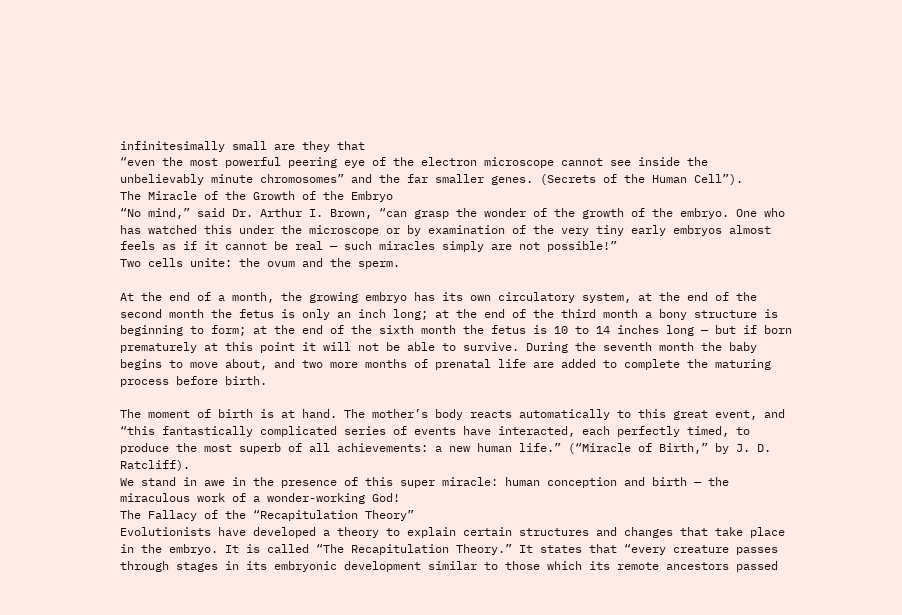infinitesimally small are they that
“even the most powerful peering eye of the electron microscope cannot see inside the unbelievably minute chromosomes” and the far smaller genes. (Secrets of the Human Cell”).
The Miracle of the Growth of the Embryo
“No mind,” said Dr. Arthur I. Brown, “can grasp the wonder of the growth of the embryo. One who has watched this under the microscope or by examination of the very tiny early embryos almost feels as if it cannot be real — such miracles simply are not possible!”
Two cells unite: the ovum and the sperm.

At the end of a month, the growing embryo has its own circulatory system, at the end of the second month the fetus is only an inch long; at the end of the third month a bony structure is beginning to form; at the end of the sixth month the fetus is 10 to 14 inches long — but if born prematurely at this point it will not be able to survive. During the seventh month the baby begins to move about, and two more months of prenatal life are added to complete the maturing process before birth.

The moment of birth is at hand. The mother’s body reacts automatically to this great event, and “this fantastically complicated series of events have interacted, each perfectly timed, to produce the most superb of all achievements: a new human life.” (“Miracle of Birth,” by J. D. Ratcliff).
We stand in awe in the presence of this super miracle: human conception and birth — the miraculous work of a wonder-working God!
The Fallacy of the “Recapitulation Theory”
Evolutionists have developed a theory to explain certain structures and changes that take place in the embryo. It is called “The Recapitulation Theory.” It states that “every creature passes through stages in its embryonic development similar to those which its remote ancestors passed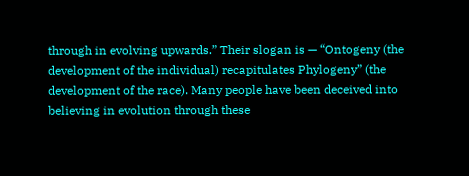through in evolving upwards.” Their slogan is — “Ontogeny (the development of the individual) recapitulates Phylogeny” (the development of the race). Many people have been deceived into believing in evolution through these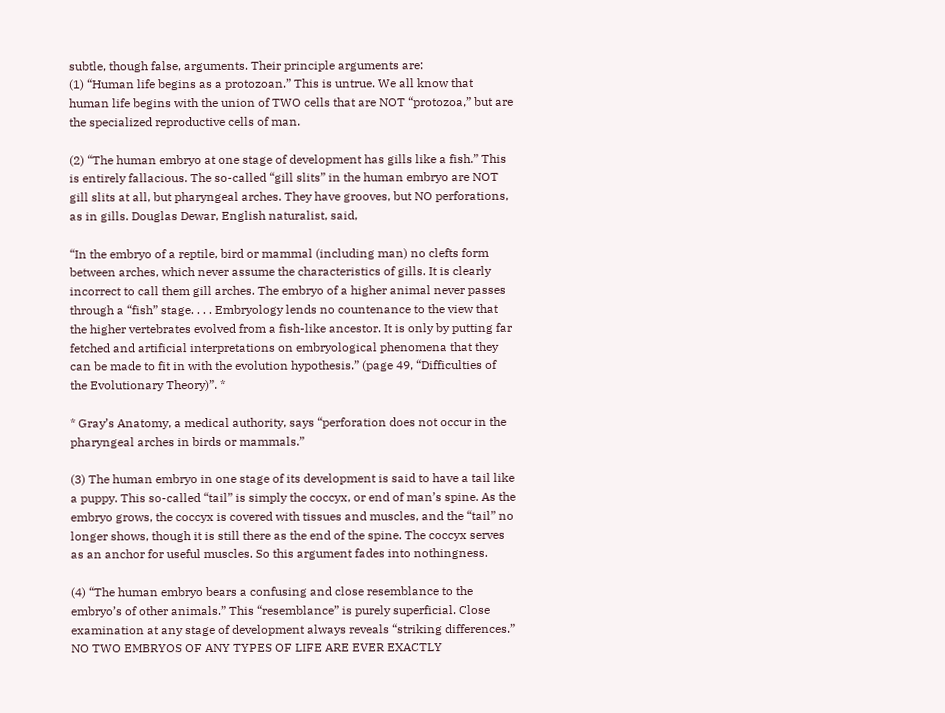subtle, though false, arguments. Their principle arguments are:
(1) “Human life begins as a protozoan.” This is untrue. We all know that human life begins with the union of TWO cells that are NOT “protozoa,” but are the specialized reproductive cells of man.

(2) “The human embryo at one stage of development has gills like a fish.” This is entirely fallacious. The so-called “gill slits” in the human embryo are NOT gill slits at all, but pharyngeal arches. They have grooves, but NO perforations, as in gills. Douglas Dewar, English naturalist, said,

“In the embryo of a reptile, bird or mammal (including man) no clefts form between arches, which never assume the characteristics of gills. It is clearly incorrect to call them gill arches. The embryo of a higher animal never passes through a “fish” stage. . . . Embryology lends no countenance to the view that the higher vertebrates evolved from a fish-like ancestor. It is only by putting far fetched and artificial interpretations on embryological phenomena that they can be made to fit in with the evolution hypothesis.” (page 49, “Difficulties of the Evolutionary Theory)”. *

* Gray’s Anatomy, a medical authority, says “perforation does not occur in the pharyngeal arches in birds or mammals.”

(3) The human embryo in one stage of its development is said to have a tail like a puppy. This so-called “tail” is simply the coccyx, or end of man’s spine. As the embryo grows, the coccyx is covered with tissues and muscles, and the “tail” no longer shows, though it is still there as the end of the spine. The coccyx serves as an anchor for useful muscles. So this argument fades into nothingness.

(4) “The human embryo bears a confusing and close resemblance to the embryo’s of other animals.” This “resemblance” is purely superficial. Close examination at any stage of development always reveals “striking differences.” NO TWO EMBRYOS OF ANY TYPES OF LIFE ARE EVER EXACTLY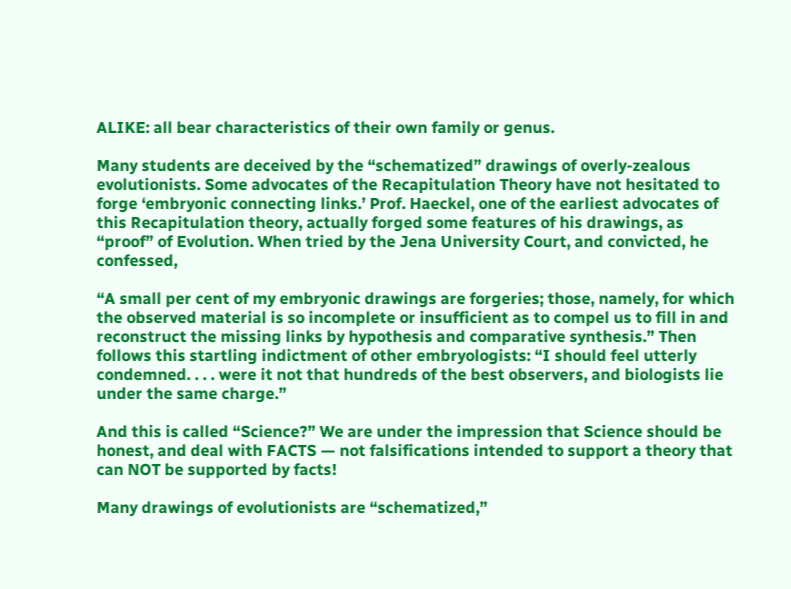ALIKE: all bear characteristics of their own family or genus.

Many students are deceived by the “schematized” drawings of overly-zealous evolutionists. Some advocates of the Recapitulation Theory have not hesitated to forge ‘embryonic connecting links.’ Prof. Haeckel, one of the earliest advocates of this Recapitulation theory, actually forged some features of his drawings, as “proof” of Evolution. When tried by the Jena University Court, and convicted, he confessed,

“A small per cent of my embryonic drawings are forgeries; those, namely, for which the observed material is so incomplete or insufficient as to compel us to fill in and reconstruct the missing links by hypothesis and comparative synthesis.” Then follows this startling indictment of other embryologists: “I should feel utterly condemned. . . . were it not that hundreds of the best observers, and biologists lie under the same charge.”

And this is called “Science?” We are under the impression that Science should be honest, and deal with FACTS — not falsifications intended to support a theory that can NOT be supported by facts!

Many drawings of evolutionists are “schematized,”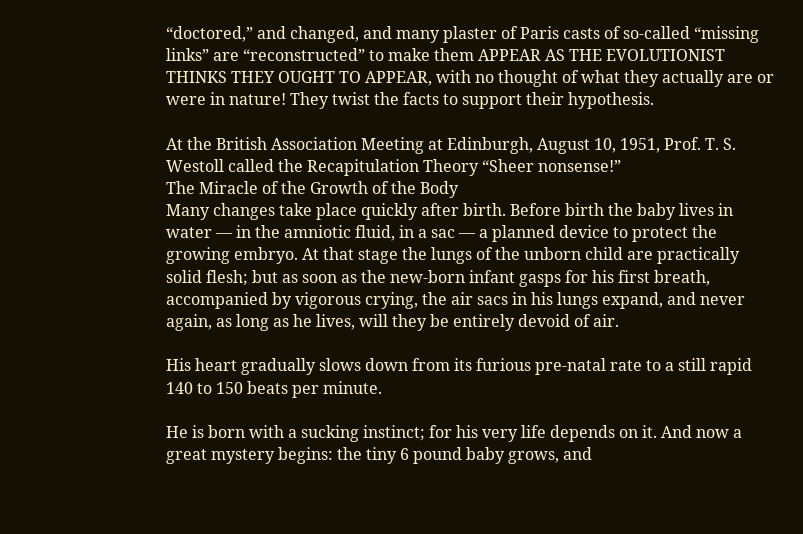“doctored,” and changed, and many plaster of Paris casts of so-called “missing links” are “reconstructed” to make them APPEAR AS THE EVOLUTIONIST THINKS THEY OUGHT TO APPEAR, with no thought of what they actually are or were in nature! They twist the facts to support their hypothesis.

At the British Association Meeting at Edinburgh, August 10, 1951, Prof. T. S. Westoll called the Recapitulation Theory “Sheer nonsense!”
The Miracle of the Growth of the Body
Many changes take place quickly after birth. Before birth the baby lives in water — in the amniotic fluid, in a sac — a planned device to protect the growing embryo. At that stage the lungs of the unborn child are practically solid flesh; but as soon as the new-born infant gasps for his first breath, accompanied by vigorous crying, the air sacs in his lungs expand, and never again, as long as he lives, will they be entirely devoid of air.

His heart gradually slows down from its furious pre-natal rate to a still rapid 140 to 150 beats per minute.

He is born with a sucking instinct; for his very life depends on it. And now a great mystery begins: the tiny 6 pound baby grows, and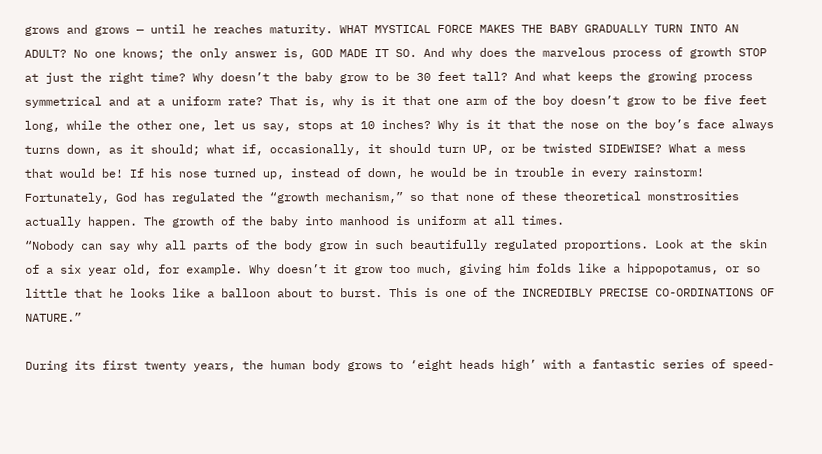grows and grows — until he reaches maturity. WHAT MYSTICAL FORCE MAKES THE BABY GRADUALLY TURN INTO AN ADULT? No one knows; the only answer is, GOD MADE IT SO. And why does the marvelous process of growth STOP at just the right time? Why doesn’t the baby grow to be 30 feet tall? And what keeps the growing process symmetrical and at a uniform rate? That is, why is it that one arm of the boy doesn’t grow to be five feet long, while the other one, let us say, stops at 10 inches? Why is it that the nose on the boy’s face always turns down, as it should; what if, occasionally, it should turn UP, or be twisted SIDEWISE? What a mess that would be! If his nose turned up, instead of down, he would be in trouble in every rainstorm! Fortunately, God has regulated the “growth mechanism,” so that none of these theoretical monstrosities actually happen. The growth of the baby into manhood is uniform at all times.
“Nobody can say why all parts of the body grow in such beautifully regulated proportions. Look at the skin of a six year old, for example. Why doesn’t it grow too much, giving him folds like a hippopotamus, or so little that he looks like a balloon about to burst. This is one of the INCREDIBLY PRECISE CO-ORDINATIONS OF NATURE.”

During its first twenty years, the human body grows to ‘eight heads high’ with a fantastic series of speed-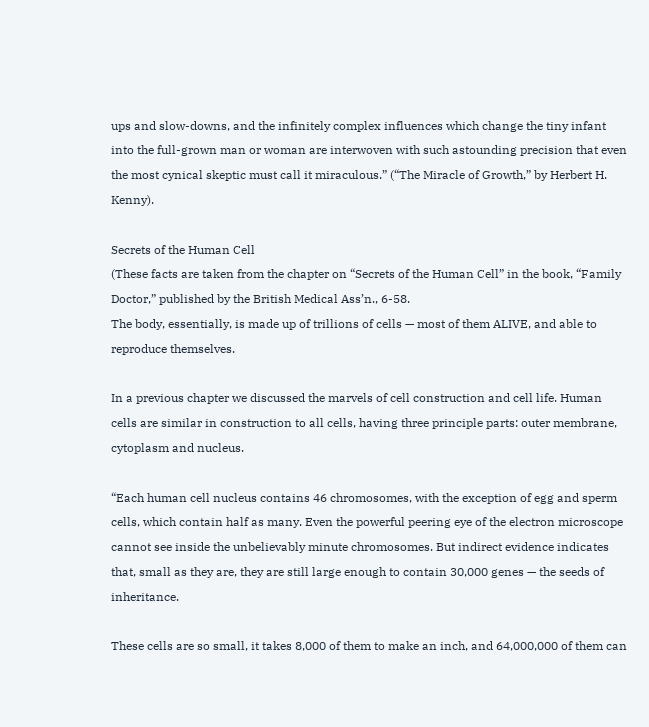ups and slow-downs, and the infinitely complex influences which change the tiny infant into the full-grown man or woman are interwoven with such astounding precision that even the most cynical skeptic must call it miraculous.” (“The Miracle of Growth,” by Herbert H. Kenny).

Secrets of the Human Cell
(These facts are taken from the chapter on “Secrets of the Human Cell” in the book, “Family Doctor,” published by the British Medical Ass’n., 6-58.
The body, essentially, is made up of trillions of cells — most of them ALIVE, and able to reproduce themselves.

In a previous chapter we discussed the marvels of cell construction and cell life. Human cells are similar in construction to all cells, having three principle parts: outer membrane, cytoplasm and nucleus.

“Each human cell nucleus contains 46 chromosomes, with the exception of egg and sperm cells, which contain half as many. Even the powerful peering eye of the electron microscope cannot see inside the unbelievably minute chromosomes. But indirect evidence indicates that, small as they are, they are still large enough to contain 30,000 genes — the seeds of inheritance.

These cells are so small, it takes 8,000 of them to make an inch, and 64,000,000 of them can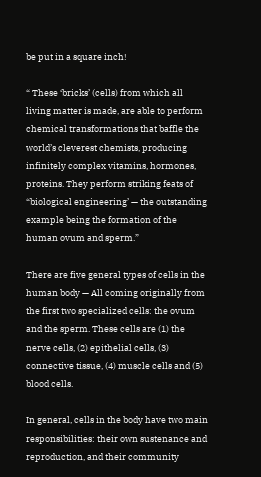be put in a square inch!

“ These ‘bricks’ (cells) from which all living matter is made, are able to perform chemical transformations that baffle the world’s cleverest chemists, producing infinitely complex vitamins, hormones, proteins. They perform striking feats of “biological engineering’ — the outstanding example being the formation of the human ovum and sperm.”

There are five general types of cells in the human body — All coming originally from the first two specialized cells: the ovum and the sperm. These cells are (1) the nerve cells, (2) epithelial cells, (3) connective tissue, (4) muscle cells and (5) blood cells.

In general, cells in the body have two main responsibilities: their own sustenance and reproduction, and their community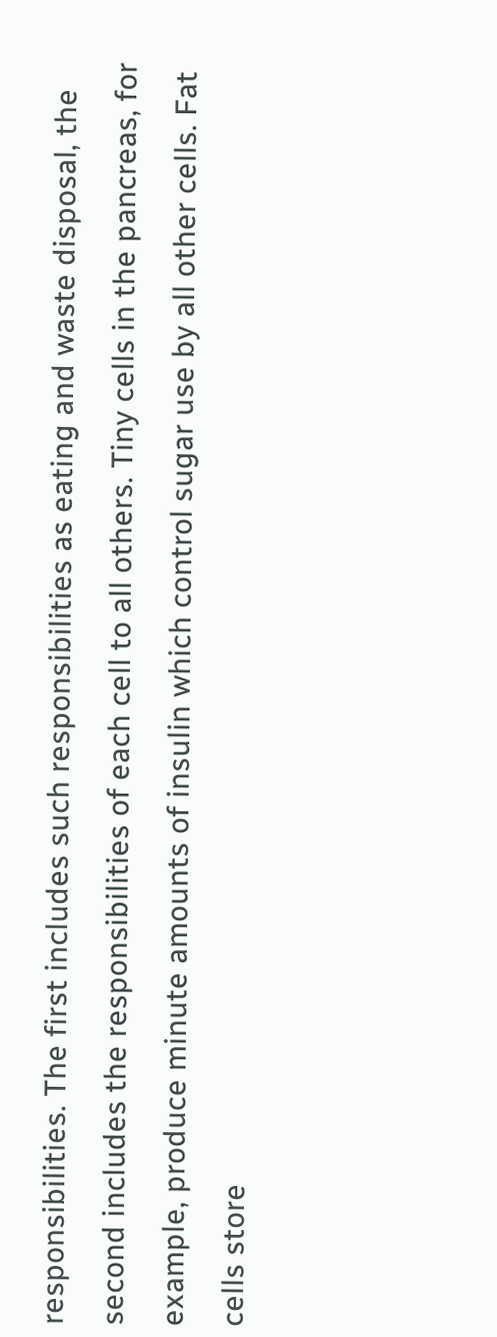responsibilities. The first includes such responsibilities as eating and waste disposal, the second includes the responsibilities of each cell to all others. Tiny cells in the pancreas, for example, produce minute amounts of insulin which control sugar use by all other cells. Fat cells store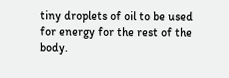tiny droplets of oil to be used for energy for the rest of the body.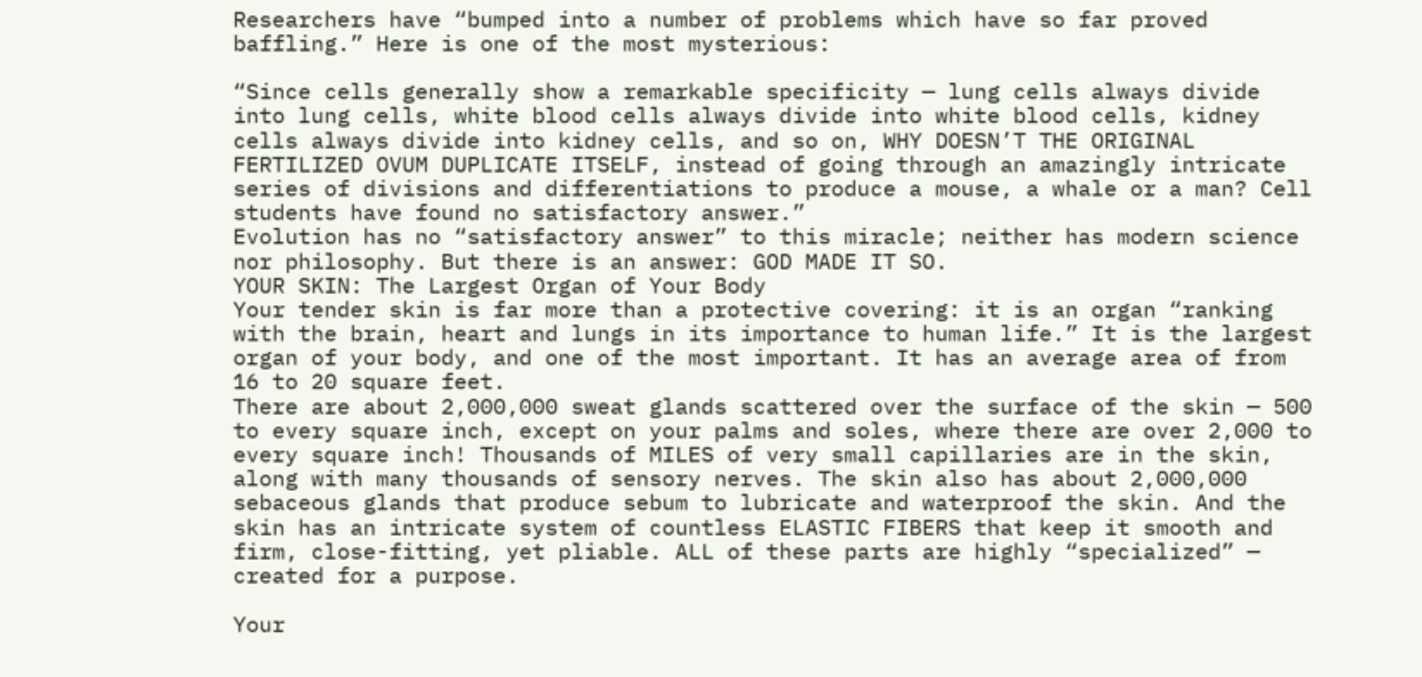Researchers have “bumped into a number of problems which have so far proved baffling.” Here is one of the most mysterious:

“Since cells generally show a remarkable specificity — lung cells always divide into lung cells, white blood cells always divide into white blood cells, kidney cells always divide into kidney cells, and so on, WHY DOESN’T THE ORIGINAL FERTILIZED OVUM DUPLICATE ITSELF, instead of going through an amazingly intricate series of divisions and differentiations to produce a mouse, a whale or a man? Cell students have found no satisfactory answer.”
Evolution has no “satisfactory answer” to this miracle; neither has modern science nor philosophy. But there is an answer: GOD MADE IT SO.
YOUR SKIN: The Largest Organ of Your Body
Your tender skin is far more than a protective covering: it is an organ “ranking with the brain, heart and lungs in its importance to human life.” It is the largest organ of your body, and one of the most important. It has an average area of from 16 to 20 square feet.
There are about 2,000,000 sweat glands scattered over the surface of the skin — 500 to every square inch, except on your palms and soles, where there are over 2,000 to every square inch! Thousands of MILES of very small capillaries are in the skin, along with many thousands of sensory nerves. The skin also has about 2,000,000 sebaceous glands that produce sebum to lubricate and waterproof the skin. And the skin has an intricate system of countless ELASTIC FIBERS that keep it smooth and firm, close-fitting, yet pliable. ALL of these parts are highly “specialized” — created for a purpose.

Your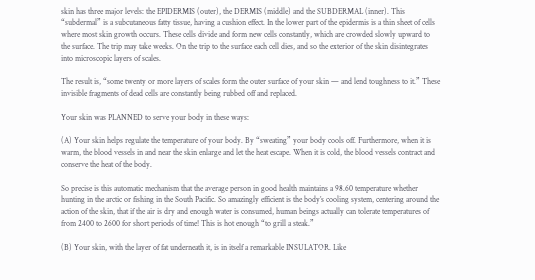skin has three major levels: the EPIDERMIS (outer), the DERMIS (middle) and the SUBDERMAL (inner). This “subdermal” is a subcutaneous fatty tissue, having a cushion effect. In the lower part of the epidermis is a thin sheet of cells where most skin growth occurs. These cells divide and form new cells constantly, which are crowded slowly upward to the surface. The trip may take weeks. On the trip to the surface each cell dies, and so the exterior of the skin disintegrates into microscopic layers of scales.

The result is, “some twenty or more layers of scales form the outer surface of your skin — and lend toughness to it.” These invisible fragments of dead cells are constantly being rubbed off and replaced.

Your skin was PLANNED to serve your body in these ways:

(A) Your skin helps regulate the temperature of your body. By “sweating” your body cools off. Furthermore, when it is warm, the blood vessels in and near the skin enlarge and let the heat escape. When it is cold, the blood vessels contract and conserve the heat of the body.

So precise is this automatic mechanism that the average person in good health maintains a 98.60 temperature whether hunting in the arctic or fishing in the South Pacific. So amazingly efficient is the body’s cooling system, centering around the action of the skin, that if the air is dry and enough water is consumed, human beings actually can tolerate temperatures of from 2400 to 2600 for short periods of time! This is hot enough “to grill a steak.”

(B) Your skin, with the layer of fat underneath it, is in itself a remarkable INSULATOR. Like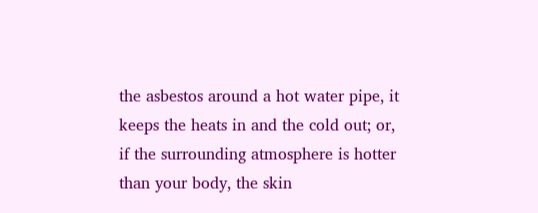the asbestos around a hot water pipe, it keeps the heats in and the cold out; or, if the surrounding atmosphere is hotter than your body, the skin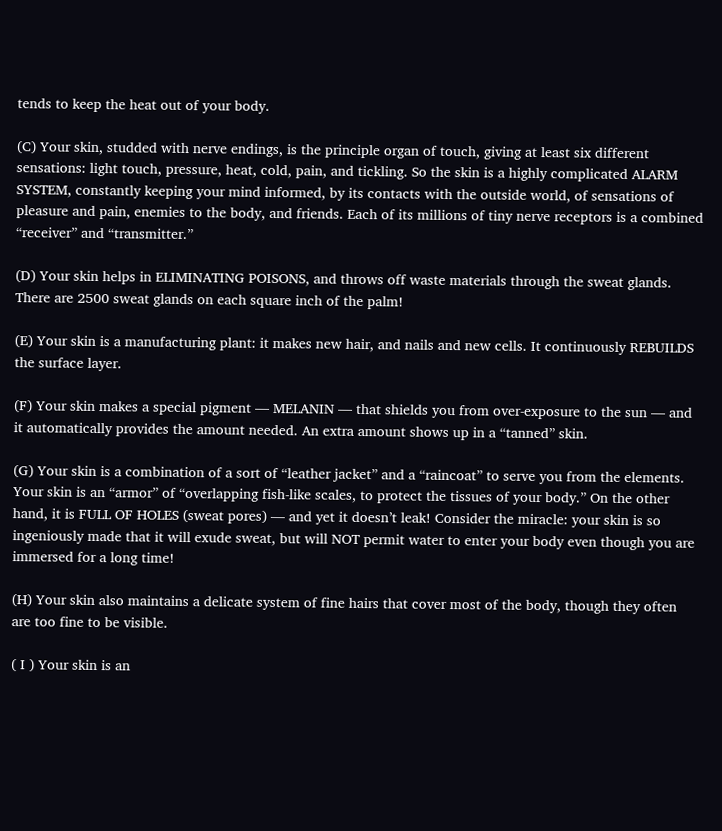tends to keep the heat out of your body.

(C) Your skin, studded with nerve endings, is the principle organ of touch, giving at least six different sensations: light touch, pressure, heat, cold, pain, and tickling. So the skin is a highly complicated ALARM SYSTEM, constantly keeping your mind informed, by its contacts with the outside world, of sensations of pleasure and pain, enemies to the body, and friends. Each of its millions of tiny nerve receptors is a combined “receiver” and “transmitter.”

(D) Your skin helps in ELIMINATING POISONS, and throws off waste materials through the sweat glands. There are 2500 sweat glands on each square inch of the palm!

(E) Your skin is a manufacturing plant: it makes new hair, and nails and new cells. It continuously REBUILDS the surface layer.

(F) Your skin makes a special pigment — MELANIN — that shields you from over-exposure to the sun — and it automatically provides the amount needed. An extra amount shows up in a “tanned” skin.

(G) Your skin is a combination of a sort of “leather jacket” and a “raincoat” to serve you from the elements. Your skin is an “armor” of “overlapping fish-like scales, to protect the tissues of your body.” On the other hand, it is FULL OF HOLES (sweat pores) — and yet it doesn’t leak! Consider the miracle: your skin is so ingeniously made that it will exude sweat, but will NOT permit water to enter your body even though you are immersed for a long time!

(H) Your skin also maintains a delicate system of fine hairs that cover most of the body, though they often are too fine to be visible.

( I ) Your skin is an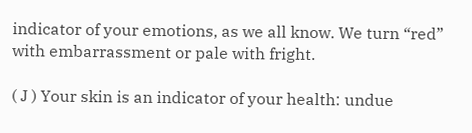indicator of your emotions, as we all know. We turn “red” with embarrassment or pale with fright.

( J ) Your skin is an indicator of your health: undue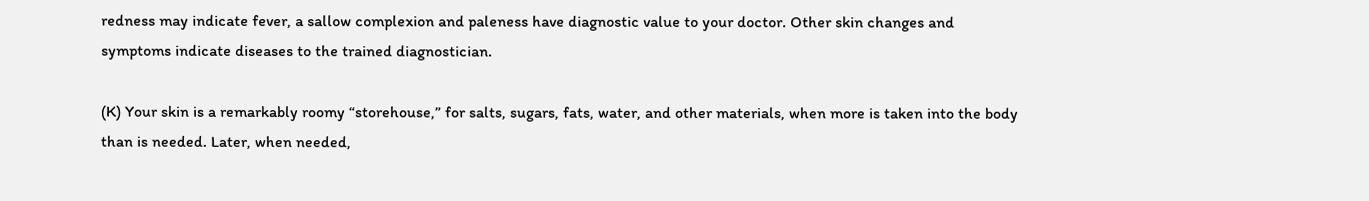redness may indicate fever, a sallow complexion and paleness have diagnostic value to your doctor. Other skin changes and symptoms indicate diseases to the trained diagnostician.

(K) Your skin is a remarkably roomy “storehouse,” for salts, sugars, fats, water, and other materials, when more is taken into the body than is needed. Later, when needed,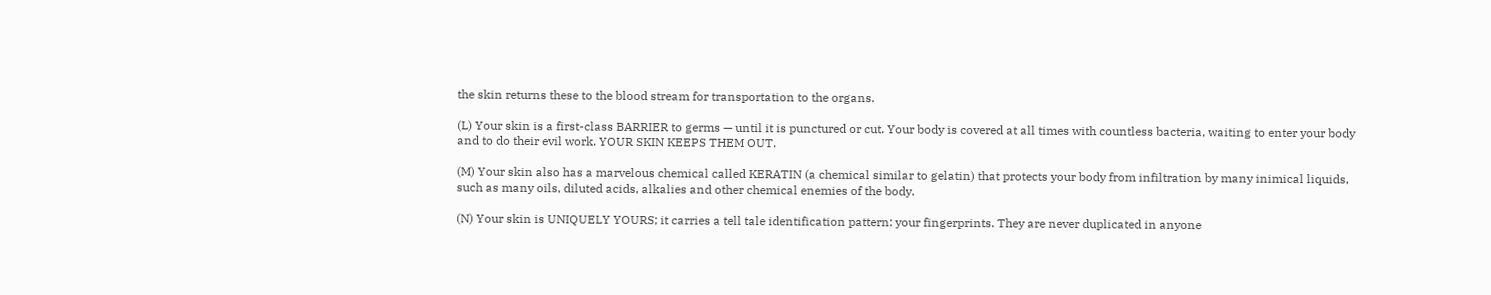the skin returns these to the blood stream for transportation to the organs.

(L) Your skin is a first-class BARRIER to germs — until it is punctured or cut. Your body is covered at all times with countless bacteria, waiting to enter your body and to do their evil work. YOUR SKIN KEEPS THEM OUT.

(M) Your skin also has a marvelous chemical called KERATIN (a chemical similar to gelatin) that protects your body from infiltration by many inimical liquids, such as many oils, diluted acids, alkalies and other chemical enemies of the body.

(N) Your skin is UNIQUELY YOURS; it carries a tell tale identification pattern: your fingerprints. They are never duplicated in anyone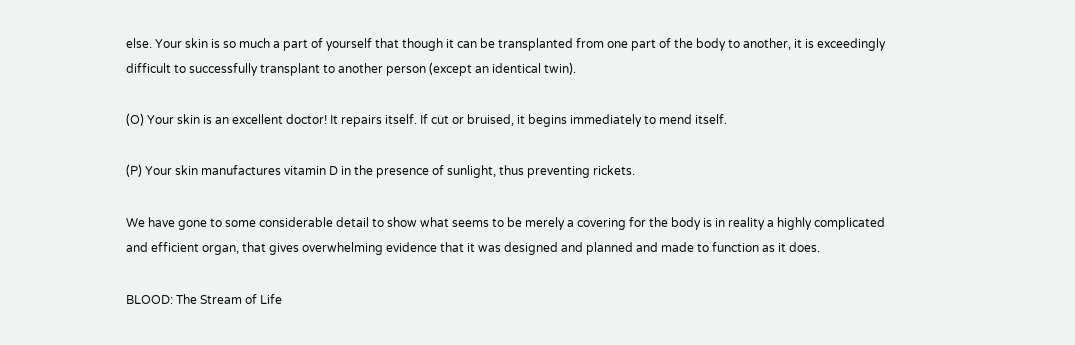else. Your skin is so much a part of yourself that though it can be transplanted from one part of the body to another, it is exceedingly difficult to successfully transplant to another person (except an identical twin).

(O) Your skin is an excellent doctor! It repairs itself. If cut or bruised, it begins immediately to mend itself.

(P) Your skin manufactures vitamin D in the presence of sunlight, thus preventing rickets.

We have gone to some considerable detail to show what seems to be merely a covering for the body is in reality a highly complicated and efficient organ, that gives overwhelming evidence that it was designed and planned and made to function as it does.

BLOOD: The Stream of Life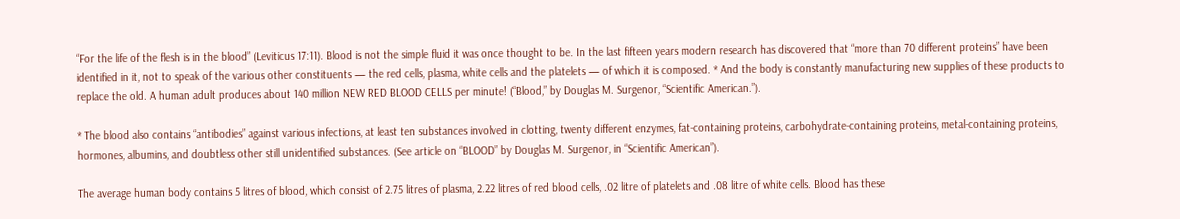“For the life of the flesh is in the blood” (Leviticus 17:11). Blood is not the simple fluid it was once thought to be. In the last fifteen years modern research has discovered that “more than 70 different proteins” have been identified in it, not to speak of the various other constituents — the red cells, plasma, white cells and the platelets — of which it is composed. * And the body is constantly manufacturing new supplies of these products to replace the old. A human adult produces about 140 million NEW RED BLOOD CELLS per minute! (“Blood,” by Douglas M. Surgenor, “Scientific American.”).

* The blood also contains “antibodies” against various infections, at least ten substances involved in clotting, twenty different enzymes, fat-containing proteins, carbohydrate-containing proteins, metal-containing proteins, hormones, albumins, and doubtless other still unidentified substances. (See article on “BLOOD” by Douglas M. Surgenor, in “Scientific American”).

The average human body contains 5 litres of blood, which consist of 2.75 litres of plasma, 2.22 litres of red blood cells, .02 litre of platelets and .08 litre of white cells. Blood has these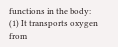functions in the body:
(1) It transports oxygen from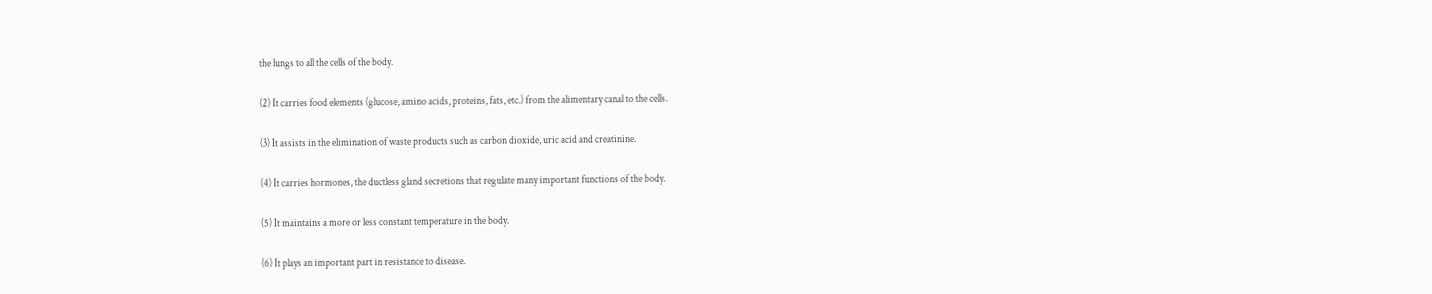the lungs to all the cells of the body.

(2) It carries food elements (glucose, amino acids, proteins, fats, etc.) from the alimentary canal to the cells.

(3) It assists in the elimination of waste products such as carbon dioxide, uric acid and creatinine.

(4) It carries hormones, the ductless gland secretions that regulate many important functions of the body.

(5) It maintains a more or less constant temperature in the body.

(6) It plays an important part in resistance to disease.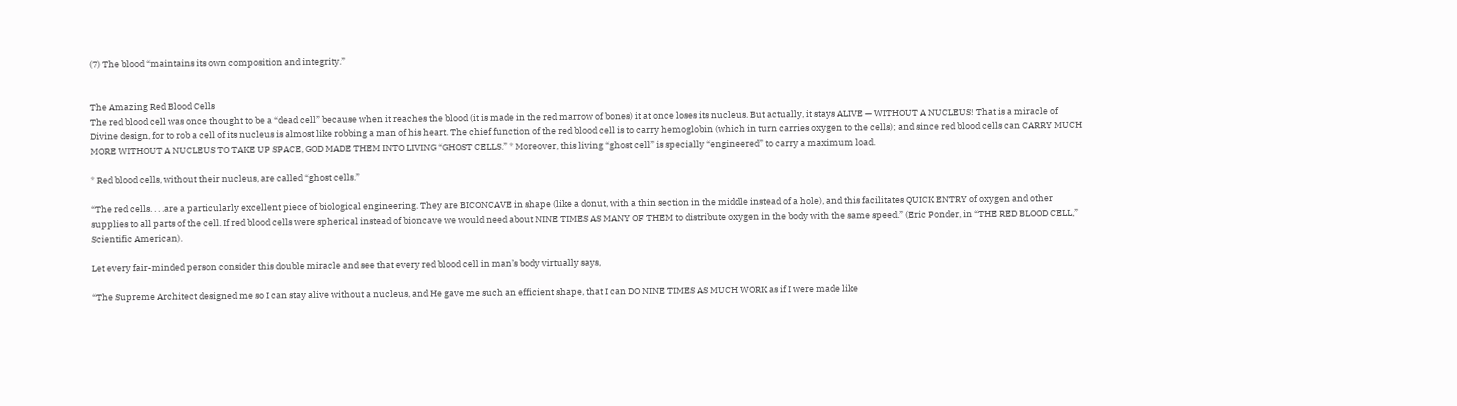(7) The blood “maintains its own composition and integrity.”


The Amazing Red Blood Cells
The red blood cell was once thought to be a “dead cell” because when it reaches the blood (it is made in the red marrow of bones) it at once loses its nucleus. But actually, it stays ALIVE — WITHOUT A NUCLEUS! That is a miracle of Divine design, for to rob a cell of its nucleus is almost like robbing a man of his heart. The chief function of the red blood cell is to carry hemoglobin (which in turn carries oxygen to the cells); and since red blood cells can CARRY MUCH MORE WITHOUT A NUCLEUS TO TAKE UP SPACE, GOD MADE THEM INTO LIVING “GHOST CELLS.” * Moreover, this living “ghost cell” is specially “engineered” to carry a maximum load.

* Red blood cells, without their nucleus, are called “ghost cells.”

“The red cells. . . .are a particularly excellent piece of biological engineering. They are BICONCAVE in shape (like a donut, with a thin section in the middle instead of a hole), and this facilitates QUICK ENTRY of oxygen and other supplies to all parts of the cell. If red blood cells were spherical instead of bioncave we would need about NINE TIMES AS MANY OF THEM to distribute oxygen in the body with the same speed.” (Eric Ponder, in “THE RED BLOOD CELL,” Scientific American).

Let every fair-minded person consider this double miracle and see that every red blood cell in man’s body virtually says,

“The Supreme Architect designed me so I can stay alive without a nucleus, and He gave me such an efficient shape, that I can DO NINE TIMES AS MUCH WORK as if I were made like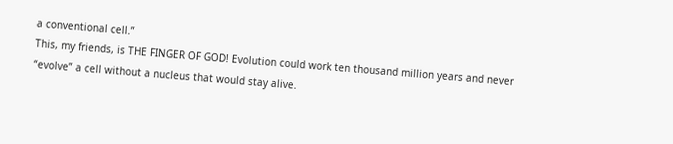a conventional cell.”
This, my friends, is THE FINGER OF GOD! Evolution could work ten thousand million years and never “evolve” a cell without a nucleus that would stay alive.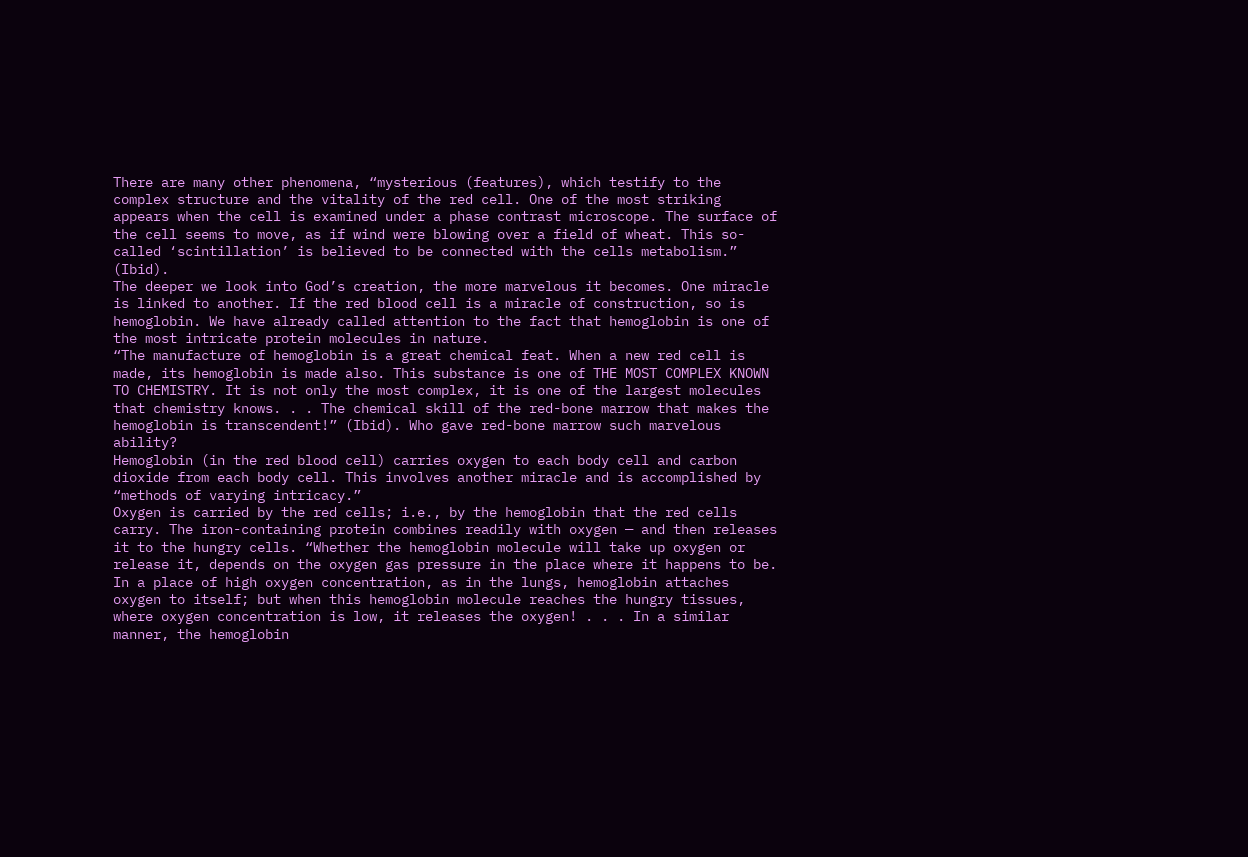There are many other phenomena, “mysterious (features), which testify to the complex structure and the vitality of the red cell. One of the most striking appears when the cell is examined under a phase contrast microscope. The surface of the cell seems to move, as if wind were blowing over a field of wheat. This so-called ‘scintillation’ is believed to be connected with the cells metabolism.” (Ibid).
The deeper we look into God’s creation, the more marvelous it becomes. One miracle is linked to another. If the red blood cell is a miracle of construction, so is hemoglobin. We have already called attention to the fact that hemoglobin is one of the most intricate protein molecules in nature.
“The manufacture of hemoglobin is a great chemical feat. When a new red cell is made, its hemoglobin is made also. This substance is one of THE MOST COMPLEX KNOWN TO CHEMISTRY. It is not only the most complex, it is one of the largest molecules that chemistry knows. . . The chemical skill of the red-bone marrow that makes the hemoglobin is transcendent!” (Ibid). Who gave red-bone marrow such marvelous ability?
Hemoglobin (in the red blood cell) carries oxygen to each body cell and carbon dioxide from each body cell. This involves another miracle and is accomplished by “methods of varying intricacy.”
Oxygen is carried by the red cells; i.e., by the hemoglobin that the red cells carry. The iron-containing protein combines readily with oxygen — and then releases it to the hungry cells. “Whether the hemoglobin molecule will take up oxygen or release it, depends on the oxygen gas pressure in the place where it happens to be. In a place of high oxygen concentration, as in the lungs, hemoglobin attaches oxygen to itself; but when this hemoglobin molecule reaches the hungry tissues, where oxygen concentration is low, it releases the oxygen! . . . In a similar manner, the hemoglobin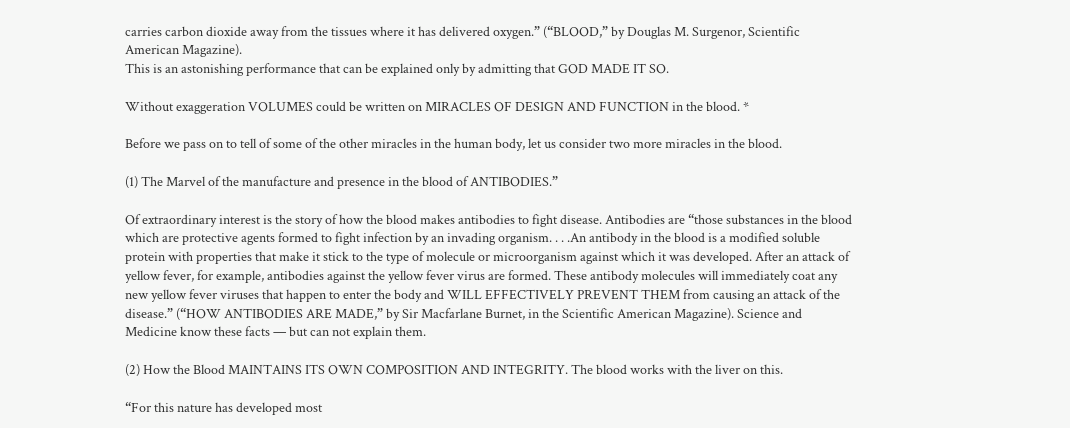carries carbon dioxide away from the tissues where it has delivered oxygen.” (“BLOOD,” by Douglas M. Surgenor, Scientific American Magazine).
This is an astonishing performance that can be explained only by admitting that GOD MADE IT SO.

Without exaggeration VOLUMES could be written on MIRACLES OF DESIGN AND FUNCTION in the blood. *

Before we pass on to tell of some of the other miracles in the human body, let us consider two more miracles in the blood.

(1) The Marvel of the manufacture and presence in the blood of ANTIBODIES.”

Of extraordinary interest is the story of how the blood makes antibodies to fight disease. Antibodies are “those substances in the blood which are protective agents formed to fight infection by an invading organism. . . .An antibody in the blood is a modified soluble protein with properties that make it stick to the type of molecule or microorganism against which it was developed. After an attack of yellow fever, for example, antibodies against the yellow fever virus are formed. These antibody molecules will immediately coat any new yellow fever viruses that happen to enter the body and WILL EFFECTIVELY PREVENT THEM from causing an attack of the disease.” (“HOW ANTIBODIES ARE MADE,” by Sir Macfarlane Burnet, in the Scientific American Magazine). Science and Medicine know these facts — but can not explain them.

(2) How the Blood MAINTAINS ITS OWN COMPOSITION AND INTEGRITY. The blood works with the liver on this.

“For this nature has developed most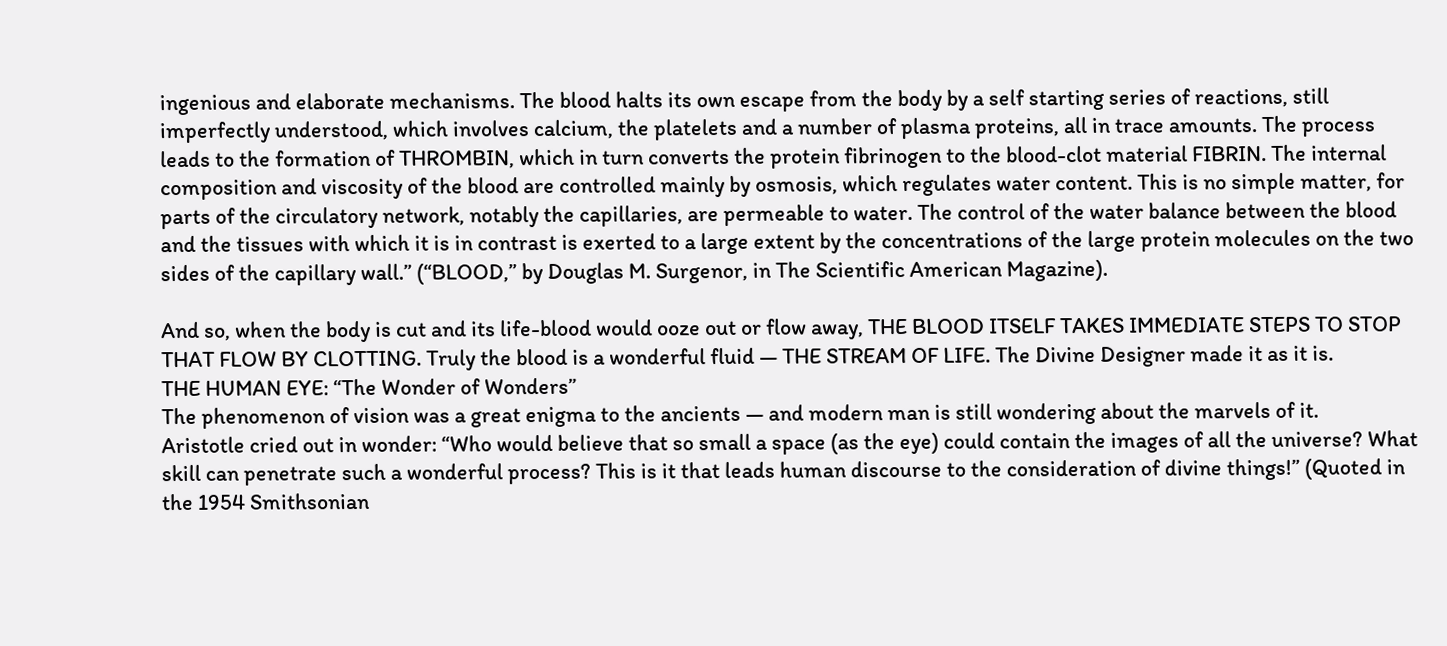ingenious and elaborate mechanisms. The blood halts its own escape from the body by a self starting series of reactions, still imperfectly understood, which involves calcium, the platelets and a number of plasma proteins, all in trace amounts. The process leads to the formation of THROMBIN, which in turn converts the protein fibrinogen to the blood-clot material FIBRIN. The internal composition and viscosity of the blood are controlled mainly by osmosis, which regulates water content. This is no simple matter, for parts of the circulatory network, notably the capillaries, are permeable to water. The control of the water balance between the blood and the tissues with which it is in contrast is exerted to a large extent by the concentrations of the large protein molecules on the two sides of the capillary wall.” (“BLOOD,” by Douglas M. Surgenor, in The Scientific American Magazine).

And so, when the body is cut and its life-blood would ooze out or flow away, THE BLOOD ITSELF TAKES IMMEDIATE STEPS TO STOP THAT FLOW BY CLOTTING. Truly the blood is a wonderful fluid — THE STREAM OF LIFE. The Divine Designer made it as it is.
THE HUMAN EYE: “The Wonder of Wonders”
The phenomenon of vision was a great enigma to the ancients — and modern man is still wondering about the marvels of it.
Aristotle cried out in wonder: “Who would believe that so small a space (as the eye) could contain the images of all the universe? What skill can penetrate such a wonderful process? This is it that leads human discourse to the consideration of divine things!” (Quoted in the 1954 Smithsonian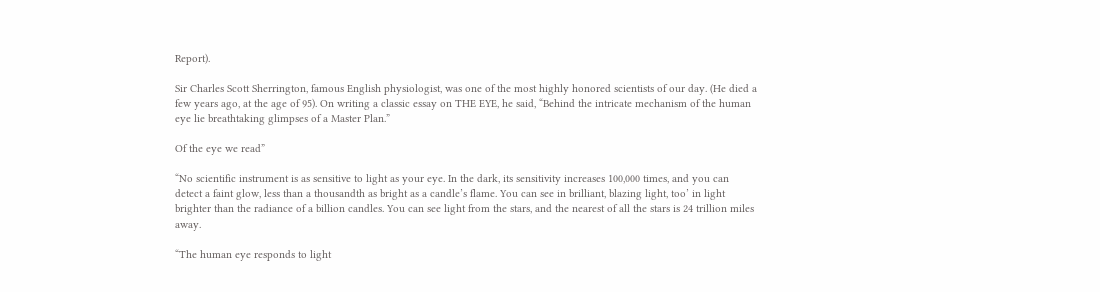Report).

Sir Charles Scott Sherrington, famous English physiologist, was one of the most highly honored scientists of our day. (He died a few years ago, at the age of 95). On writing a classic essay on THE EYE, he said, “Behind the intricate mechanism of the human eye lie breathtaking glimpses of a Master Plan.”

Of the eye we read”

“No scientific instrument is as sensitive to light as your eye. In the dark, its sensitivity increases 100,000 times, and you can detect a faint glow, less than a thousandth as bright as a candle’s flame. You can see in brilliant, blazing light, too’ in light brighter than the radiance of a billion candles. You can see light from the stars, and the nearest of all the stars is 24 trillion miles away.

“The human eye responds to light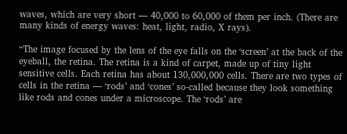waves, which are very short — 40,000 to 60,000 of them per inch. (There are many kinds of energy waves: heat, light, radio, X rays).

“The image focused by the lens of the eye falls on the ‘screen’ at the back of the eyeball, the retina. The retina is a kind of carpet, made up of tiny light sensitive cells. Each retina has about 130,000,000 cells. There are two types of cells in the retina — ‘rods’ and ‘cones’ so-called because they look something like rods and cones under a microscope. The ‘rods’ are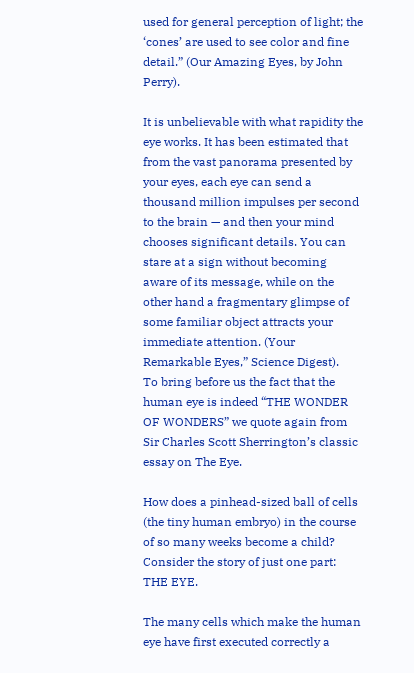used for general perception of light; the ‘cones’ are used to see color and fine detail.” (Our Amazing Eyes, by John Perry).

It is unbelievable with what rapidity the eye works. It has been estimated that from the vast panorama presented by your eyes, each eye can send a thousand million impulses per second to the brain — and then your mind chooses significant details. You can stare at a sign without becoming aware of its message, while on the other hand a fragmentary glimpse of some familiar object attracts your immediate attention. (Your Remarkable Eyes,” Science Digest).
To bring before us the fact that the human eye is indeed “THE WONDER OF WONDERS” we quote again from Sir Charles Scott Sherrington’s classic essay on The Eye.

How does a pinhead-sized ball of cells (the tiny human embryo) in the course of so many weeks become a child? Consider the story of just one part: THE EYE.

The many cells which make the human eye have first executed correctly a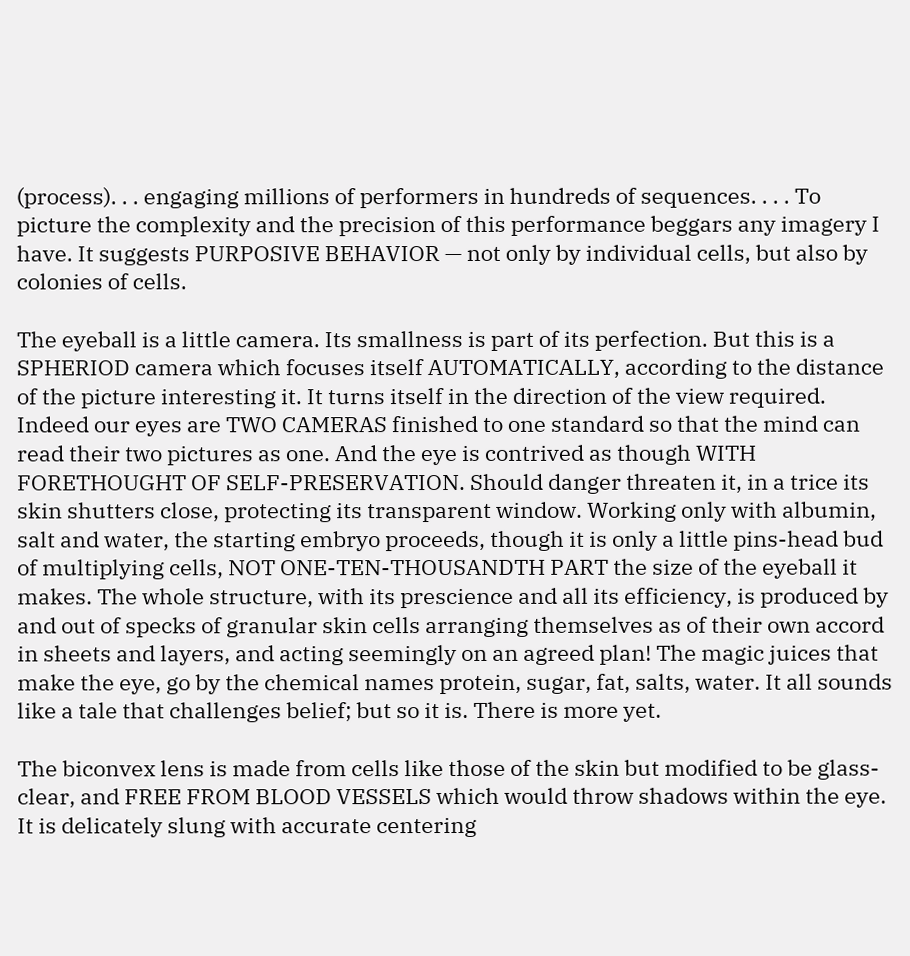(process). . . engaging millions of performers in hundreds of sequences. . . . To picture the complexity and the precision of this performance beggars any imagery I have. It suggests PURPOSIVE BEHAVIOR — not only by individual cells, but also by colonies of cells.

The eyeball is a little camera. Its smallness is part of its perfection. But this is a SPHERIOD camera which focuses itself AUTOMATICALLY, according to the distance of the picture interesting it. It turns itself in the direction of the view required. Indeed our eyes are TWO CAMERAS finished to one standard so that the mind can read their two pictures as one. And the eye is contrived as though WITH FORETHOUGHT OF SELF-PRESERVATION. Should danger threaten it, in a trice its skin shutters close, protecting its transparent window. Working only with albumin, salt and water, the starting embryo proceeds, though it is only a little pins-head bud of multiplying cells, NOT ONE-TEN-THOUSANDTH PART the size of the eyeball it makes. The whole structure, with its prescience and all its efficiency, is produced by and out of specks of granular skin cells arranging themselves as of their own accord in sheets and layers, and acting seemingly on an agreed plan! The magic juices that make the eye, go by the chemical names protein, sugar, fat, salts, water. It all sounds like a tale that challenges belief; but so it is. There is more yet.

The biconvex lens is made from cells like those of the skin but modified to be glass-clear, and FREE FROM BLOOD VESSELS which would throw shadows within the eye. It is delicately slung with accurate centering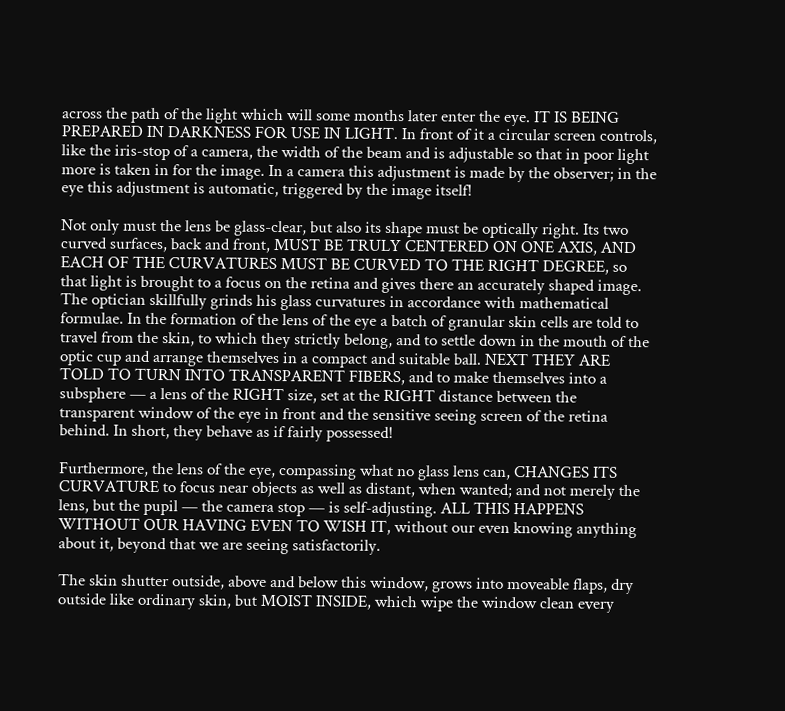across the path of the light which will some months later enter the eye. IT IS BEING PREPARED IN DARKNESS FOR USE IN LIGHT. In front of it a circular screen controls, like the iris-stop of a camera, the width of the beam and is adjustable so that in poor light more is taken in for the image. In a camera this adjustment is made by the observer; in the eye this adjustment is automatic, triggered by the image itself!

Not only must the lens be glass-clear, but also its shape must be optically right. Its two curved surfaces, back and front, MUST BE TRULY CENTERED ON ONE AXIS, AND EACH OF THE CURVATURES MUST BE CURVED TO THE RIGHT DEGREE, so that light is brought to a focus on the retina and gives there an accurately shaped image. The optician skillfully grinds his glass curvatures in accordance with mathematical formulae. In the formation of the lens of the eye a batch of granular skin cells are told to travel from the skin, to which they strictly belong, and to settle down in the mouth of the optic cup and arrange themselves in a compact and suitable ball. NEXT THEY ARE TOLD TO TURN INTO TRANSPARENT FIBERS, and to make themselves into a subsphere — a lens of the RIGHT size, set at the RIGHT distance between the transparent window of the eye in front and the sensitive seeing screen of the retina behind. In short, they behave as if fairly possessed!

Furthermore, the lens of the eye, compassing what no glass lens can, CHANGES ITS CURVATURE to focus near objects as well as distant, when wanted; and not merely the lens, but the pupil — the camera stop — is self-adjusting. ALL THIS HAPPENS WITHOUT OUR HAVING EVEN TO WISH IT, without our even knowing anything about it, beyond that we are seeing satisfactorily.

The skin shutter outside, above and below this window, grows into moveable flaps, dry outside like ordinary skin, but MOIST INSIDE, which wipe the window clean every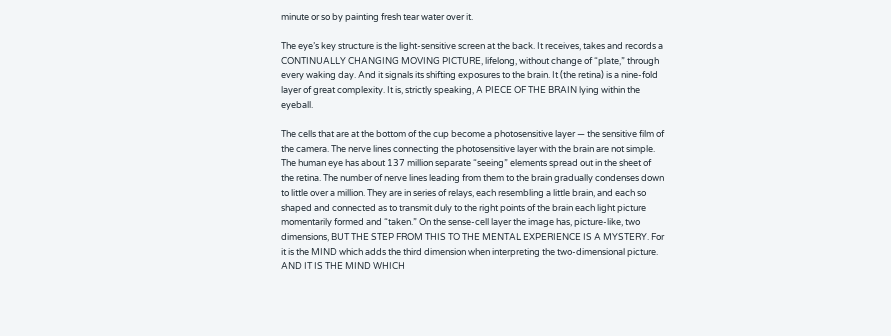minute or so by painting fresh tear water over it.

The eye’s key structure is the light-sensitive screen at the back. It receives, takes and records a CONTINUALLY CHANGING MOVING PICTURE, lifelong, without change of “plate,” through every waking day. And it signals its shifting exposures to the brain. It (the retina) is a nine-fold layer of great complexity. It is, strictly speaking, A PIECE OF THE BRAIN lying within the eyeball.

The cells that are at the bottom of the cup become a photosensitive layer — the sensitive film of the camera. The nerve lines connecting the photosensitive layer with the brain are not simple. The human eye has about 137 million separate “seeing” elements spread out in the sheet of the retina. The number of nerve lines leading from them to the brain gradually condenses down to little over a million. They are in series of relays, each resembling a little brain, and each so shaped and connected as to transmit duly to the right points of the brain each light picture momentarily formed and “taken.” On the sense-cell layer the image has, picture-like, two dimensions, BUT THE STEP FROM THIS TO THE MENTAL EXPERIENCE IS A MYSTERY. For it is the MIND which adds the third dimension when interpreting the two-dimensional picture. AND IT IS THE MIND WHICH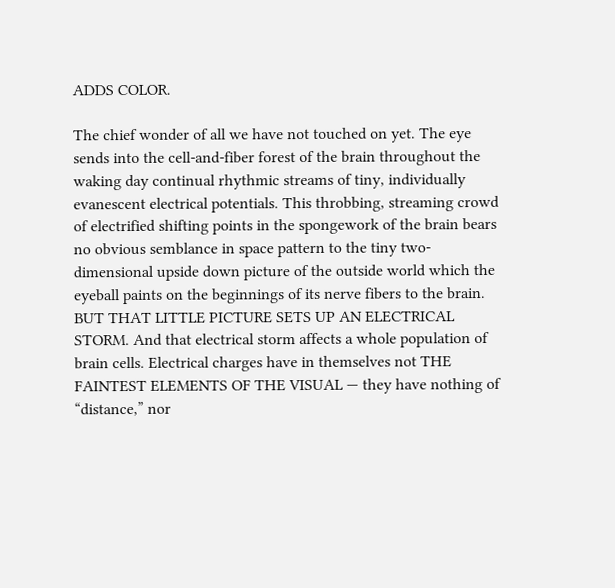ADDS COLOR.

The chief wonder of all we have not touched on yet. The eye sends into the cell-and-fiber forest of the brain throughout the waking day continual rhythmic streams of tiny, individually evanescent electrical potentials. This throbbing, streaming crowd of electrified shifting points in the spongework of the brain bears no obvious semblance in space pattern to the tiny two-dimensional upside down picture of the outside world which the eyeball paints on the beginnings of its nerve fibers to the brain. BUT THAT LITTLE PICTURE SETS UP AN ELECTRICAL STORM. And that electrical storm affects a whole population of brain cells. Electrical charges have in themselves not THE FAINTEST ELEMENTS OF THE VISUAL — they have nothing of “distance,” nor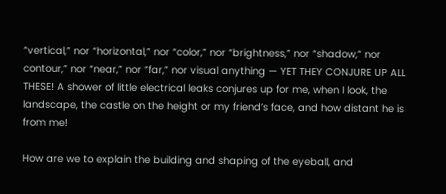“vertical,” nor “horizontal,” nor “color,” nor “brightness,” nor “shadow,” nor contour,” nor “near,” nor “far,” nor visual anything — YET THEY CONJURE UP ALL THESE! A shower of little electrical leaks conjures up for me, when I look, the landscape, the castle on the height or my friend’s face, and how distant he is from me!

How are we to explain the building and shaping of the eyeball, and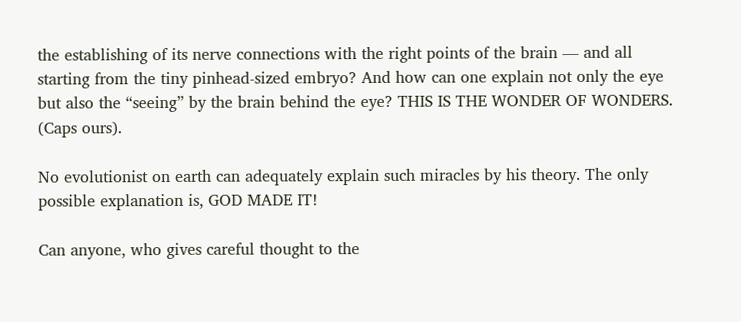the establishing of its nerve connections with the right points of the brain — and all starting from the tiny pinhead-sized embryo? And how can one explain not only the eye but also the “seeing” by the brain behind the eye? THIS IS THE WONDER OF WONDERS. (Caps ours).

No evolutionist on earth can adequately explain such miracles by his theory. The only possible explanation is, GOD MADE IT!

Can anyone, who gives careful thought to the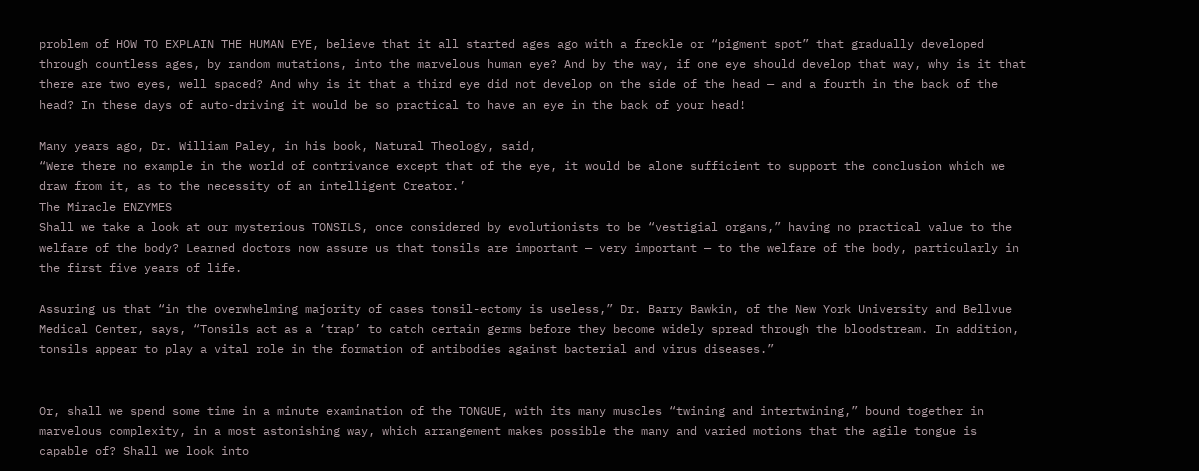problem of HOW TO EXPLAIN THE HUMAN EYE, believe that it all started ages ago with a freckle or “pigment spot” that gradually developed through countless ages, by random mutations, into the marvelous human eye? And by the way, if one eye should develop that way, why is it that there are two eyes, well spaced? And why is it that a third eye did not develop on the side of the head — and a fourth in the back of the head? In these days of auto-driving it would be so practical to have an eye in the back of your head!

Many years ago, Dr. William Paley, in his book, Natural Theology, said,
“Were there no example in the world of contrivance except that of the eye, it would be alone sufficient to support the conclusion which we draw from it, as to the necessity of an intelligent Creator.’
The Miracle ENZYMES
Shall we take a look at our mysterious TONSILS, once considered by evolutionists to be “vestigial organs,” having no practical value to the welfare of the body? Learned doctors now assure us that tonsils are important — very important — to the welfare of the body, particularly in the first five years of life.

Assuring us that “in the overwhelming majority of cases tonsil-ectomy is useless,” Dr. Barry Bawkin, of the New York University and Bellvue Medical Center, says, “Tonsils act as a ‘trap’ to catch certain germs before they become widely spread through the bloodstream. In addition, tonsils appear to play a vital role in the formation of antibodies against bacterial and virus diseases.”


Or, shall we spend some time in a minute examination of the TONGUE, with its many muscles “twining and intertwining,” bound together in marvelous complexity, in a most astonishing way, which arrangement makes possible the many and varied motions that the agile tongue is capable of? Shall we look into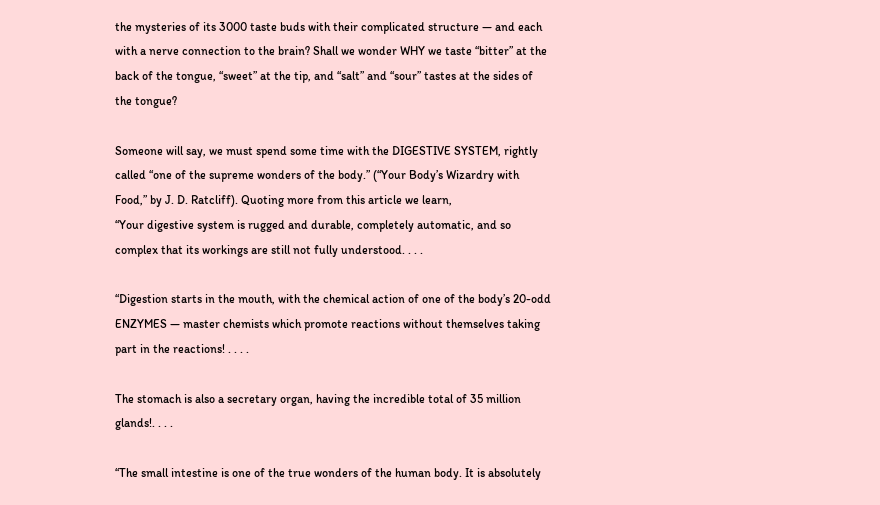the mysteries of its 3000 taste buds with their complicated structure — and each with a nerve connection to the brain? Shall we wonder WHY we taste “bitter” at the back of the tongue, “sweet” at the tip, and “salt” and “sour” tastes at the sides of the tongue?

Someone will say, we must spend some time with the DIGESTIVE SYSTEM, rightly called “one of the supreme wonders of the body.” (“Your Body’s Wizardry with Food,” by J. D. Ratcliff). Quoting more from this article we learn,
“Your digestive system is rugged and durable, completely automatic, and so complex that its workings are still not fully understood. . . .

“Digestion starts in the mouth, with the chemical action of one of the body’s 20-odd ENZYMES — master chemists which promote reactions without themselves taking part in the reactions! . . . .

The stomach is also a secretary organ, having the incredible total of 35 million glands!. . . .

“The small intestine is one of the true wonders of the human body. It is absolutely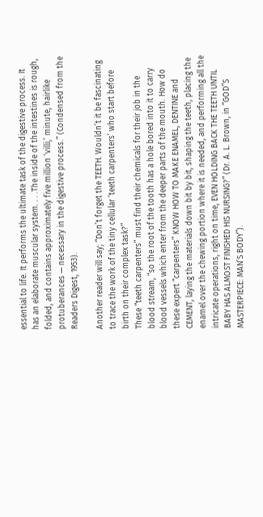essential to life. It performs the ultimate task of the digestive process. It has an elaborate muscular system. . . .The inside of the intestines is rough, folded, and contains approximately five million ‘villi,’ minute, hairlike protuberances — necessary in the digestive process.” (Condensed from the Readers Digest, 1953).

Another reader will say; “Don’t forget the TEETH. Wouldn’t it be fascinating to trace the work of the tiny cellular ‘teeth carpenters’ who start before birth on their complex task?”
These “teeth carpenters” must find their chemicals for their job in the blood stream, “so the root of the tooth has a hole bored into it to carry blood vessels which enter from the deeper parts of the mouth. How do these expert “carpenters” KNOW HOW TO MAKE ENAMEL, DENTINE and CEMENT, laying the materials down bit by bit, shaping the teeth, placing the enamel over the chewing portion where it is needed, and performing all the intricate operations, right on time, EVEN HOLDING BACK THE TEETH UNTIL BABY HAS ALMOST FINISHED HIS NURSING?” (Dr. A. L. Brown, in “GOD”S MASTERPIECE: MAN’S BODY”).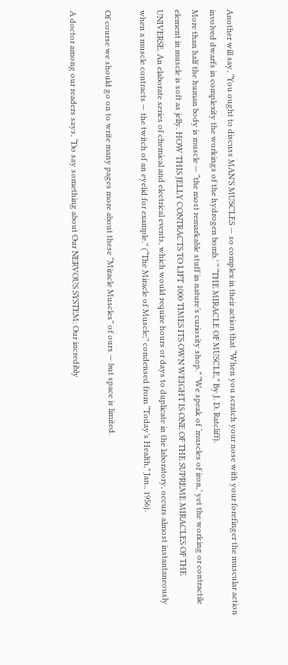Another will say, “You ought to discuss MAN’S MUSCLES — so complex in their action that “When you scratch your nose with your forefinger the muscular action involved dwarfs in complexity the workings of the hydrogen bomb.’ “ “THE MIRACLE OF MUSCLE,” By J. D. Ratcliff).
More than half the human body is muscle — “the most remarkable stuff in nature’s curiosity shop.” “We speak of ‘muscles of iron,’ yet the working or contractile element in muscle is soft as jelly. HOW THIS JELLY CONTRACTS TO LIFT 1000 TIMES ITS OWN WEIGHT IS ONE OF THE SUPREME MIRACLES OF THE UNIVERSE. An elaborate series of chemical and electrical events, which would require hours or days to duplicate in the laboratory, occurs almost instantaneously when a muscle contracts — the twitch of an eyelid for example.” (“The Miracle of Muscle;” condensed from “Today’s Health,” Jan., 1956).

Of course we should go on to write many pages more about these “Miracle Muscles” of ours — but space is limited.

A doctor among our readers says, “Do say something about Our NERVOUS SYSTEM: Our incredibly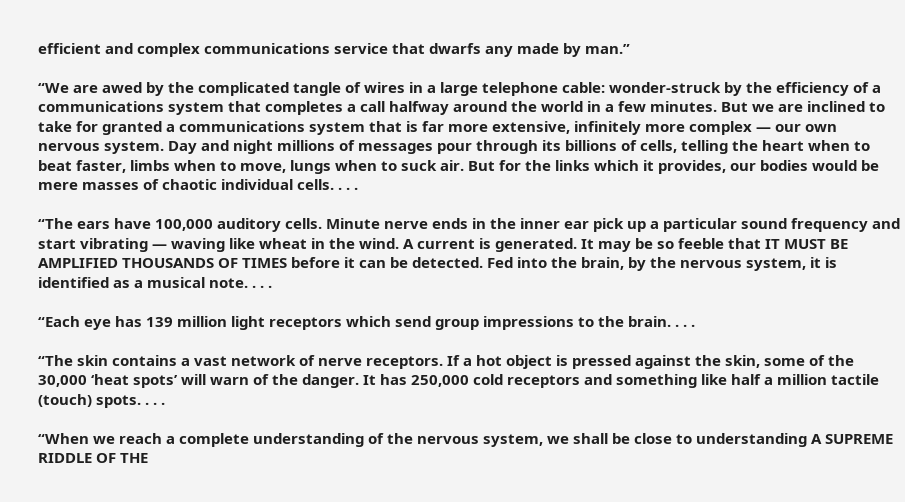efficient and complex communications service that dwarfs any made by man.”

“We are awed by the complicated tangle of wires in a large telephone cable: wonder-struck by the efficiency of a communications system that completes a call halfway around the world in a few minutes. But we are inclined to take for granted a communications system that is far more extensive, infinitely more complex — our own nervous system. Day and night millions of messages pour through its billions of cells, telling the heart when to beat faster, limbs when to move, lungs when to suck air. But for the links which it provides, our bodies would be mere masses of chaotic individual cells. . . .

“The ears have 100,000 auditory cells. Minute nerve ends in the inner ear pick up a particular sound frequency and start vibrating — waving like wheat in the wind. A current is generated. It may be so feeble that IT MUST BE AMPLIFIED THOUSANDS OF TIMES before it can be detected. Fed into the brain, by the nervous system, it is identified as a musical note. . . .

“Each eye has 139 million light receptors which send group impressions to the brain. . . .

“The skin contains a vast network of nerve receptors. If a hot object is pressed against the skin, some of the 30,000 ‘heat spots’ will warn of the danger. It has 250,000 cold receptors and something like half a million tactile (touch) spots. . . .

“When we reach a complete understanding of the nervous system, we shall be close to understanding A SUPREME RIDDLE OF THE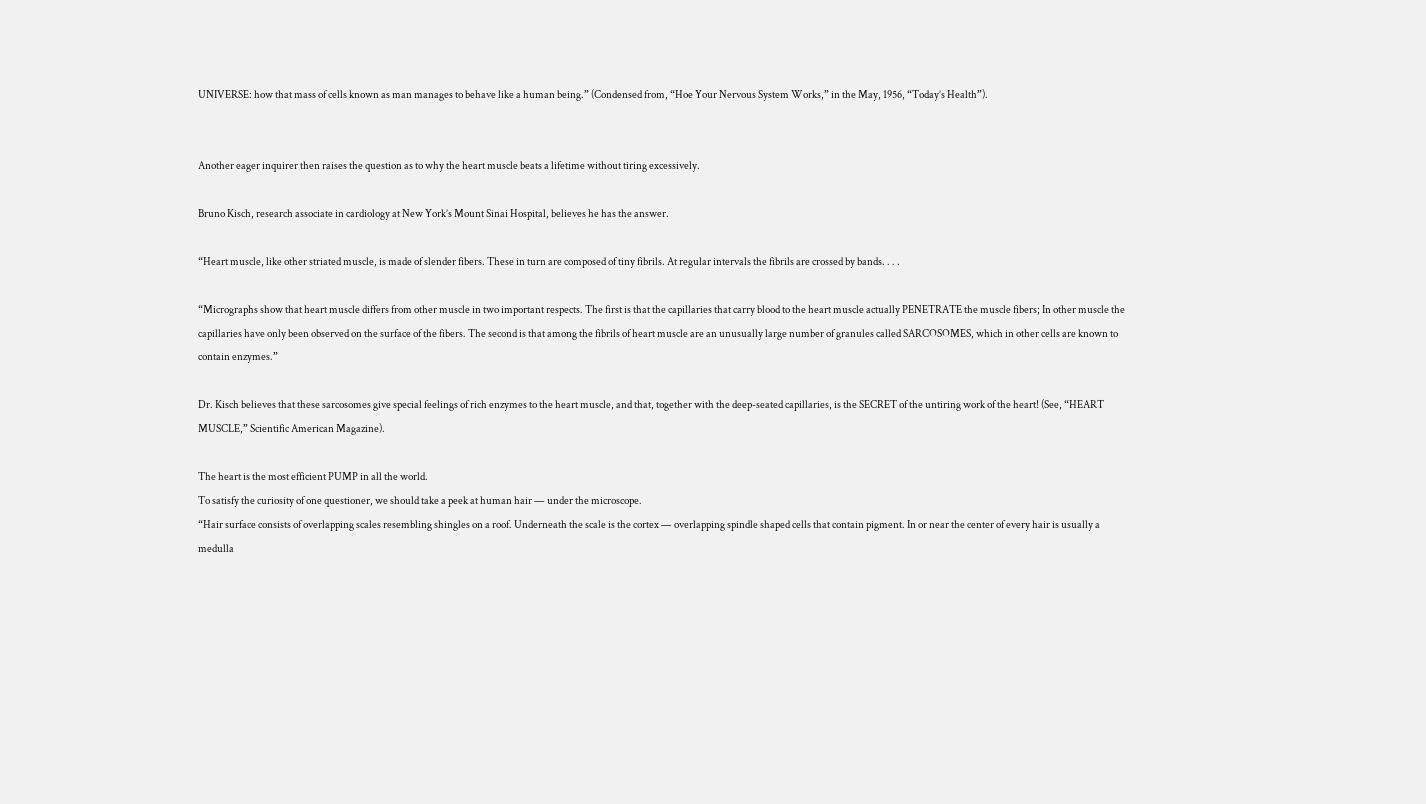UNIVERSE: how that mass of cells known as man manages to behave like a human being.” (Condensed from, “Hoe Your Nervous System Works,” in the May, 1956, “Today’s Health”).


Another eager inquirer then raises the question as to why the heart muscle beats a lifetime without tiring excessively.

Bruno Kisch, research associate in cardiology at New York’s Mount Sinai Hospital, believes he has the answer.

“Heart muscle, like other striated muscle, is made of slender fibers. These in turn are composed of tiny fibrils. At regular intervals the fibrils are crossed by bands. . . .

“Micrographs show that heart muscle differs from other muscle in two important respects. The first is that the capillaries that carry blood to the heart muscle actually PENETRATE the muscle fibers; In other muscle the capillaries have only been observed on the surface of the fibers. The second is that among the fibrils of heart muscle are an unusually large number of granules called SARCOSOMES, which in other cells are known to contain enzymes.”

Dr. Kisch believes that these sarcosomes give special feelings of rich enzymes to the heart muscle, and that, together with the deep-seated capillaries, is the SECRET of the untiring work of the heart! (See, “HEART MUSCLE,” Scientific American Magazine).

The heart is the most efficient PUMP in all the world.
To satisfy the curiosity of one questioner, we should take a peek at human hair — under the microscope.
“Hair surface consists of overlapping scales resembling shingles on a roof. Underneath the scale is the cortex — overlapping spindle shaped cells that contain pigment. In or near the center of every hair is usually a medulla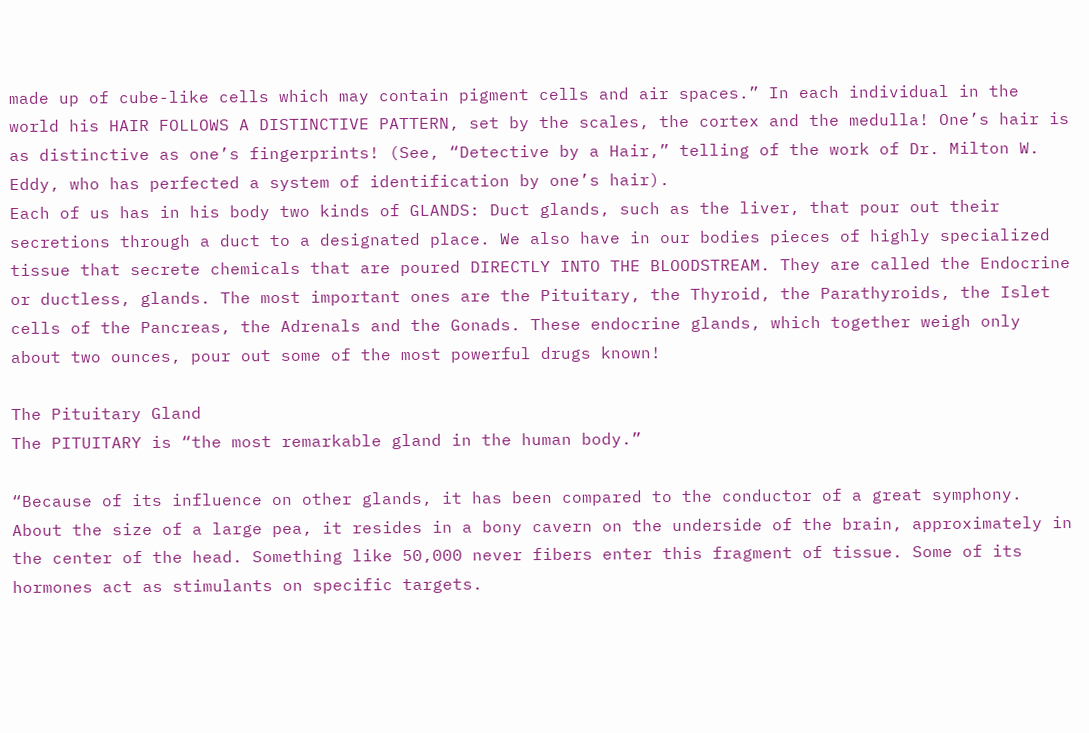made up of cube-like cells which may contain pigment cells and air spaces.” In each individual in the world his HAIR FOLLOWS A DISTINCTIVE PATTERN, set by the scales, the cortex and the medulla! One’s hair is as distinctive as one’s fingerprints! (See, “Detective by a Hair,” telling of the work of Dr. Milton W. Eddy, who has perfected a system of identification by one’s hair).
Each of us has in his body two kinds of GLANDS: Duct glands, such as the liver, that pour out their secretions through a duct to a designated place. We also have in our bodies pieces of highly specialized tissue that secrete chemicals that are poured DIRECTLY INTO THE BLOODSTREAM. They are called the Endocrine or ductless, glands. The most important ones are the Pituitary, the Thyroid, the Parathyroids, the Islet cells of the Pancreas, the Adrenals and the Gonads. These endocrine glands, which together weigh only about two ounces, pour out some of the most powerful drugs known!

The Pituitary Gland
The PITUITARY is “the most remarkable gland in the human body.”

“Because of its influence on other glands, it has been compared to the conductor of a great symphony. About the size of a large pea, it resides in a bony cavern on the underside of the brain, approximately in the center of the head. Something like 50,000 never fibers enter this fragment of tissue. Some of its hormones act as stimulants on specific targets.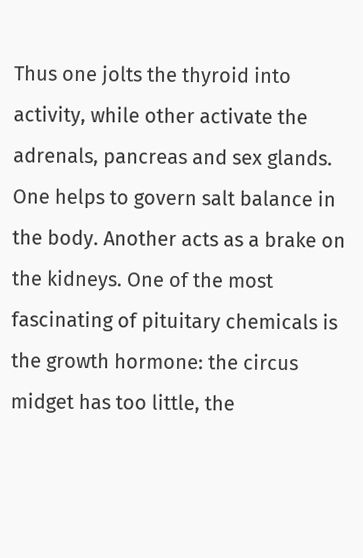Thus one jolts the thyroid into activity, while other activate the adrenals, pancreas and sex glands. One helps to govern salt balance in the body. Another acts as a brake on the kidneys. One of the most fascinating of pituitary chemicals is the growth hormone: the circus midget has too little, the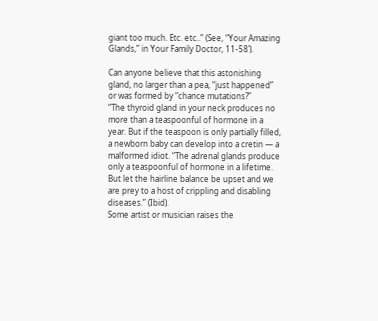giant too much. Etc. etc..” (See, “Your Amazing Glands,” in Your Family Doctor, 11-58’).

Can anyone believe that this astonishing gland, no larger than a pea, “just happened” or was formed by “chance mutations?”
“The thyroid gland in your neck produces no more than a teaspoonful of hormone in a year. But if the teaspoon is only partially filled, a newborn baby can develop into a cretin — a malformed idiot. “The adrenal glands produce only a teaspoonful of hormone in a lifetime. But let the hairline balance be upset and we are prey to a host of crippling and disabling diseases.” (Ibid).
Some artist or musician raises the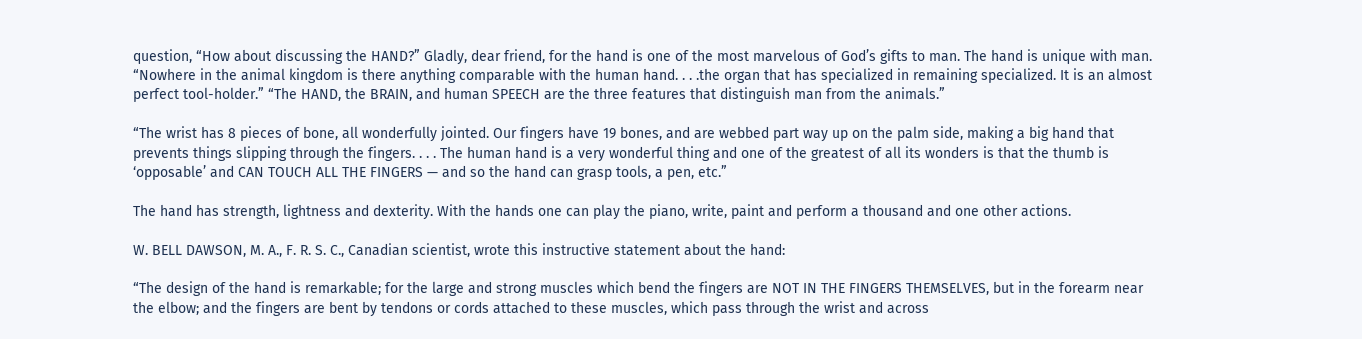question, “How about discussing the HAND?” Gladly, dear friend, for the hand is one of the most marvelous of God’s gifts to man. The hand is unique with man.
“Nowhere in the animal kingdom is there anything comparable with the human hand. . . .the organ that has specialized in remaining specialized. It is an almost perfect tool-holder.” “The HAND, the BRAIN, and human SPEECH are the three features that distinguish man from the animals.”

“The wrist has 8 pieces of bone, all wonderfully jointed. Our fingers have 19 bones, and are webbed part way up on the palm side, making a big hand that prevents things slipping through the fingers. . . . The human hand is a very wonderful thing and one of the greatest of all its wonders is that the thumb is ‘opposable’ and CAN TOUCH ALL THE FINGERS — and so the hand can grasp tools, a pen, etc.”

The hand has strength, lightness and dexterity. With the hands one can play the piano, write, paint and perform a thousand and one other actions.

W. BELL DAWSON, M. A., F. R. S. C., Canadian scientist, wrote this instructive statement about the hand:

“The design of the hand is remarkable; for the large and strong muscles which bend the fingers are NOT IN THE FINGERS THEMSELVES, but in the forearm near the elbow; and the fingers are bent by tendons or cords attached to these muscles, which pass through the wrist and across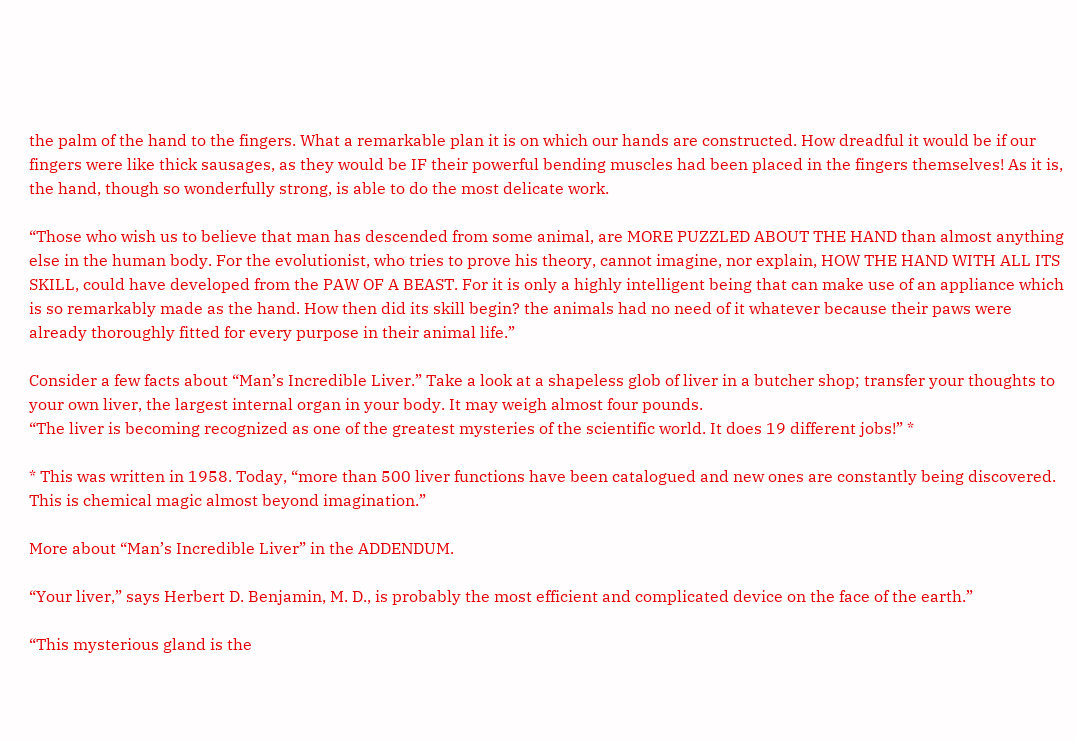the palm of the hand to the fingers. What a remarkable plan it is on which our hands are constructed. How dreadful it would be if our fingers were like thick sausages, as they would be IF their powerful bending muscles had been placed in the fingers themselves! As it is, the hand, though so wonderfully strong, is able to do the most delicate work.

“Those who wish us to believe that man has descended from some animal, are MORE PUZZLED ABOUT THE HAND than almost anything else in the human body. For the evolutionist, who tries to prove his theory, cannot imagine, nor explain, HOW THE HAND WITH ALL ITS SKILL, could have developed from the PAW OF A BEAST. For it is only a highly intelligent being that can make use of an appliance which is so remarkably made as the hand. How then did its skill begin? the animals had no need of it whatever because their paws were already thoroughly fitted for every purpose in their animal life.”

Consider a few facts about “Man’s Incredible Liver.” Take a look at a shapeless glob of liver in a butcher shop; transfer your thoughts to your own liver, the largest internal organ in your body. It may weigh almost four pounds.
“The liver is becoming recognized as one of the greatest mysteries of the scientific world. It does 19 different jobs!” *

* This was written in 1958. Today, “more than 500 liver functions have been catalogued and new ones are constantly being discovered. This is chemical magic almost beyond imagination.”

More about “Man’s Incredible Liver” in the ADDENDUM.

“Your liver,” says Herbert D. Benjamin, M. D., is probably the most efficient and complicated device on the face of the earth.”

“This mysterious gland is the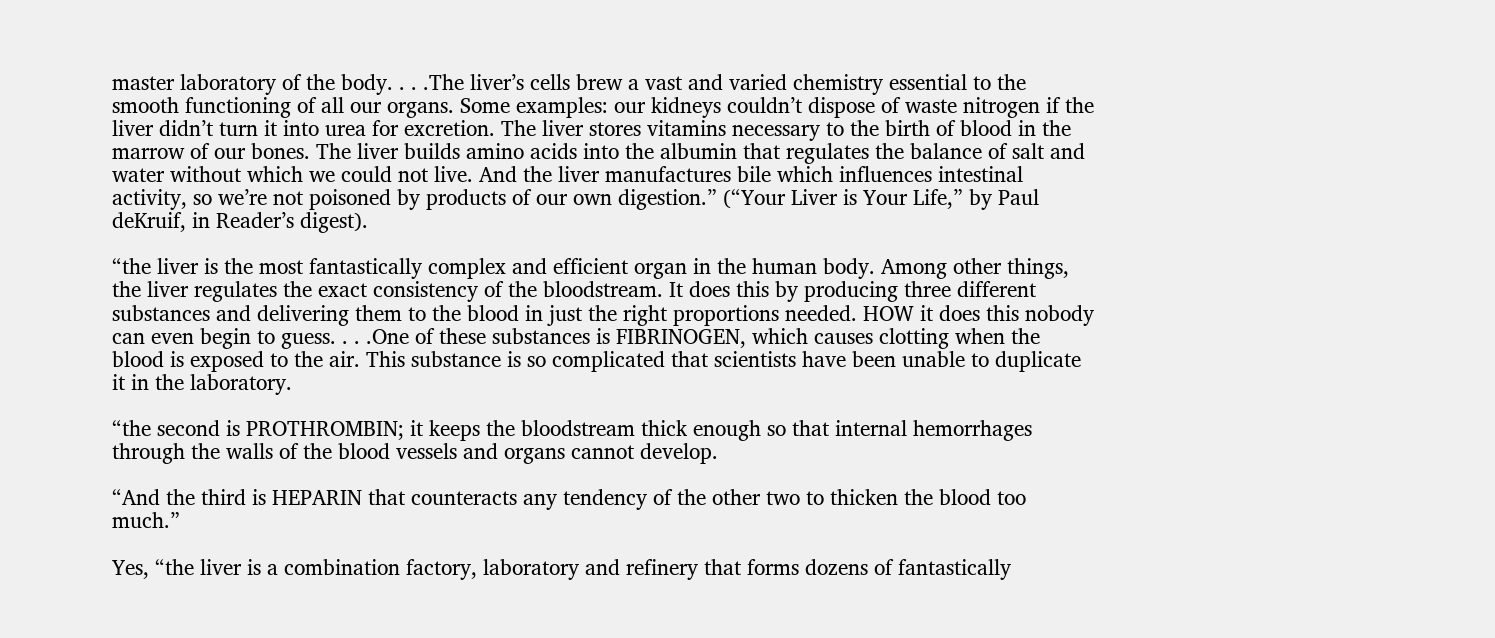master laboratory of the body. . . .The liver’s cells brew a vast and varied chemistry essential to the smooth functioning of all our organs. Some examples: our kidneys couldn’t dispose of waste nitrogen if the liver didn’t turn it into urea for excretion. The liver stores vitamins necessary to the birth of blood in the marrow of our bones. The liver builds amino acids into the albumin that regulates the balance of salt and water without which we could not live. And the liver manufactures bile which influences intestinal activity, so we’re not poisoned by products of our own digestion.” (“Your Liver is Your Life,” by Paul deKruif, in Reader’s digest).

“the liver is the most fantastically complex and efficient organ in the human body. Among other things, the liver regulates the exact consistency of the bloodstream. It does this by producing three different substances and delivering them to the blood in just the right proportions needed. HOW it does this nobody can even begin to guess. . . .One of these substances is FIBRINOGEN, which causes clotting when the blood is exposed to the air. This substance is so complicated that scientists have been unable to duplicate it in the laboratory.

“the second is PROTHROMBIN; it keeps the bloodstream thick enough so that internal hemorrhages through the walls of the blood vessels and organs cannot develop.

“And the third is HEPARIN that counteracts any tendency of the other two to thicken the blood too much.”

Yes, “the liver is a combination factory, laboratory and refinery that forms dozens of fantastically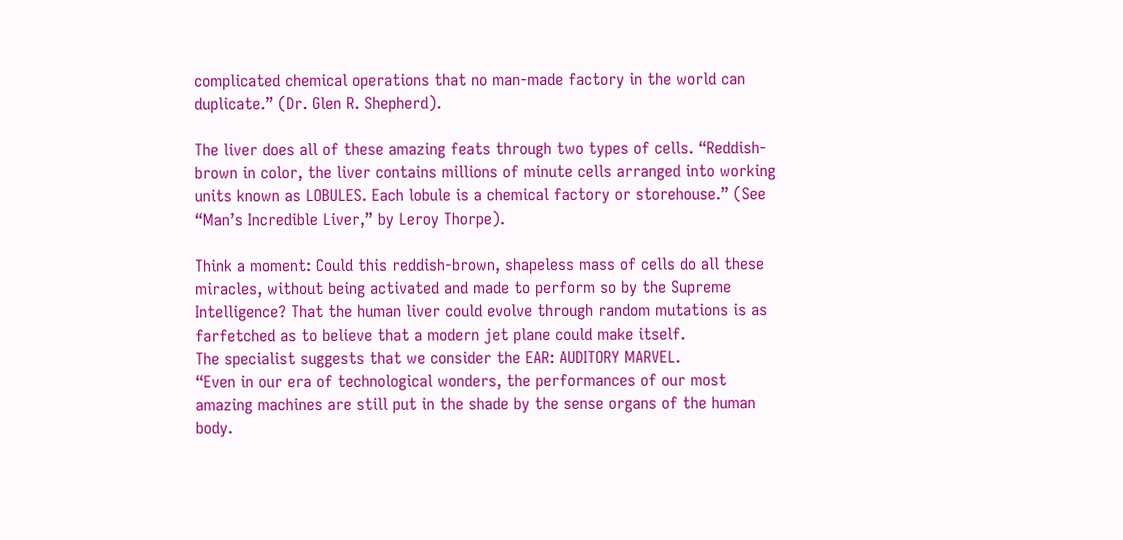complicated chemical operations that no man-made factory in the world can duplicate.” (Dr. Glen R. Shepherd).

The liver does all of these amazing feats through two types of cells. “Reddish-brown in color, the liver contains millions of minute cells arranged into working units known as LOBULES. Each lobule is a chemical factory or storehouse.” (See “Man’s Incredible Liver,” by Leroy Thorpe).

Think a moment: Could this reddish-brown, shapeless mass of cells do all these miracles, without being activated and made to perform so by the Supreme Intelligence? That the human liver could evolve through random mutations is as farfetched as to believe that a modern jet plane could make itself.
The specialist suggests that we consider the EAR: AUDITORY MARVEL.
“Even in our era of technological wonders, the performances of our most amazing machines are still put in the shade by the sense organs of the human body.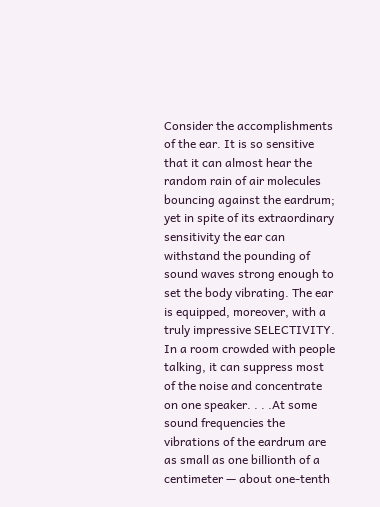Consider the accomplishments of the ear. It is so sensitive that it can almost hear the random rain of air molecules bouncing against the eardrum; yet in spite of its extraordinary sensitivity the ear can withstand the pounding of sound waves strong enough to set the body vibrating. The ear is equipped, moreover, with a truly impressive SELECTIVITY. In a room crowded with people talking, it can suppress most of the noise and concentrate on one speaker. . . .At some sound frequencies the vibrations of the eardrum are as small as one billionth of a centimeter — about one-tenth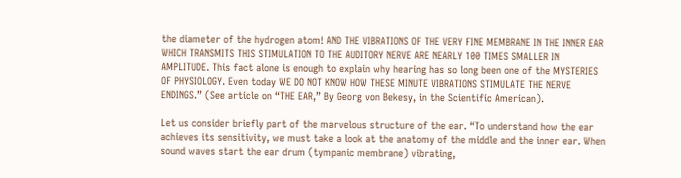the diameter of the hydrogen atom! AND THE VIBRATIONS OF THE VERY FINE MEMBRANE IN THE INNER EAR WHICH TRANSMITS THIS STIMULATION TO THE AUDITORY NERVE ARE NEARLY 100 TIMES SMALLER IN AMPLITUDE. This fact alone is enough to explain why hearing has so long been one of the MYSTERIES OF PHYSIOLOGY. Even today WE DO NOT KNOW HOW THESE MINUTE VIBRATIONS STIMULATE THE NERVE ENDINGS.” (See article on “THE EAR,” By Georg von Bekesy, in the Scientific American).

Let us consider briefly part of the marvelous structure of the ear. “To understand how the ear achieves its sensitivity, we must take a look at the anatomy of the middle and the inner ear. When sound waves start the ear drum (tympanic membrane) vibrating,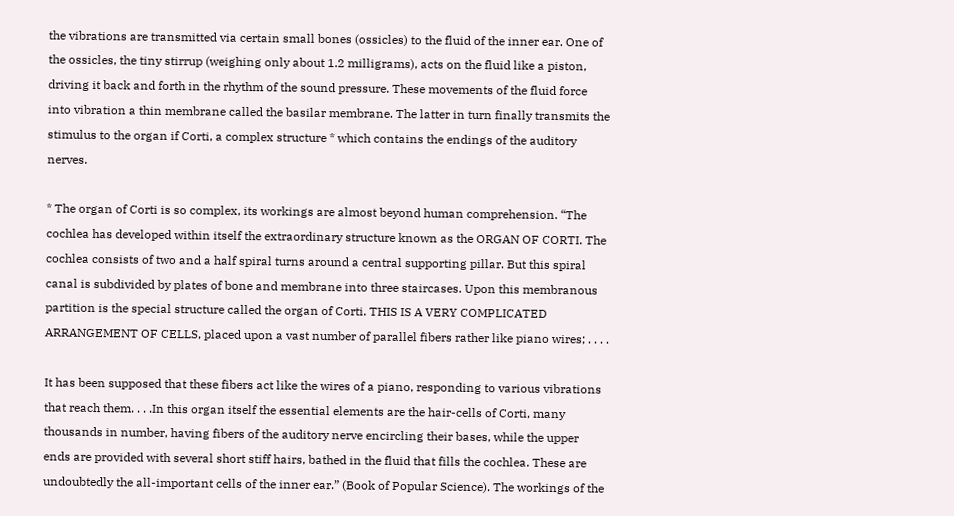the vibrations are transmitted via certain small bones (ossicles) to the fluid of the inner ear. One of the ossicles, the tiny stirrup (weighing only about 1.2 milligrams), acts on the fluid like a piston, driving it back and forth in the rhythm of the sound pressure. These movements of the fluid force into vibration a thin membrane called the basilar membrane. The latter in turn finally transmits the stimulus to the organ if Corti, a complex structure * which contains the endings of the auditory nerves.

* The organ of Corti is so complex, its workings are almost beyond human comprehension. “The cochlea has developed within itself the extraordinary structure known as the ORGAN OF CORTI. The cochlea consists of two and a half spiral turns around a central supporting pillar. But this spiral canal is subdivided by plates of bone and membrane into three staircases. Upon this membranous partition is the special structure called the organ of Corti. THIS IS A VERY COMPLICATED ARRANGEMENT OF CELLS, placed upon a vast number of parallel fibers rather like piano wires; . . . .

It has been supposed that these fibers act like the wires of a piano, responding to various vibrations that reach them. . . .In this organ itself the essential elements are the hair-cells of Corti, many thousands in number, having fibers of the auditory nerve encircling their bases, while the upper ends are provided with several short stiff hairs, bathed in the fluid that fills the cochlea. These are undoubtedly the all-important cells of the inner ear.” (Book of Popular Science). The workings of the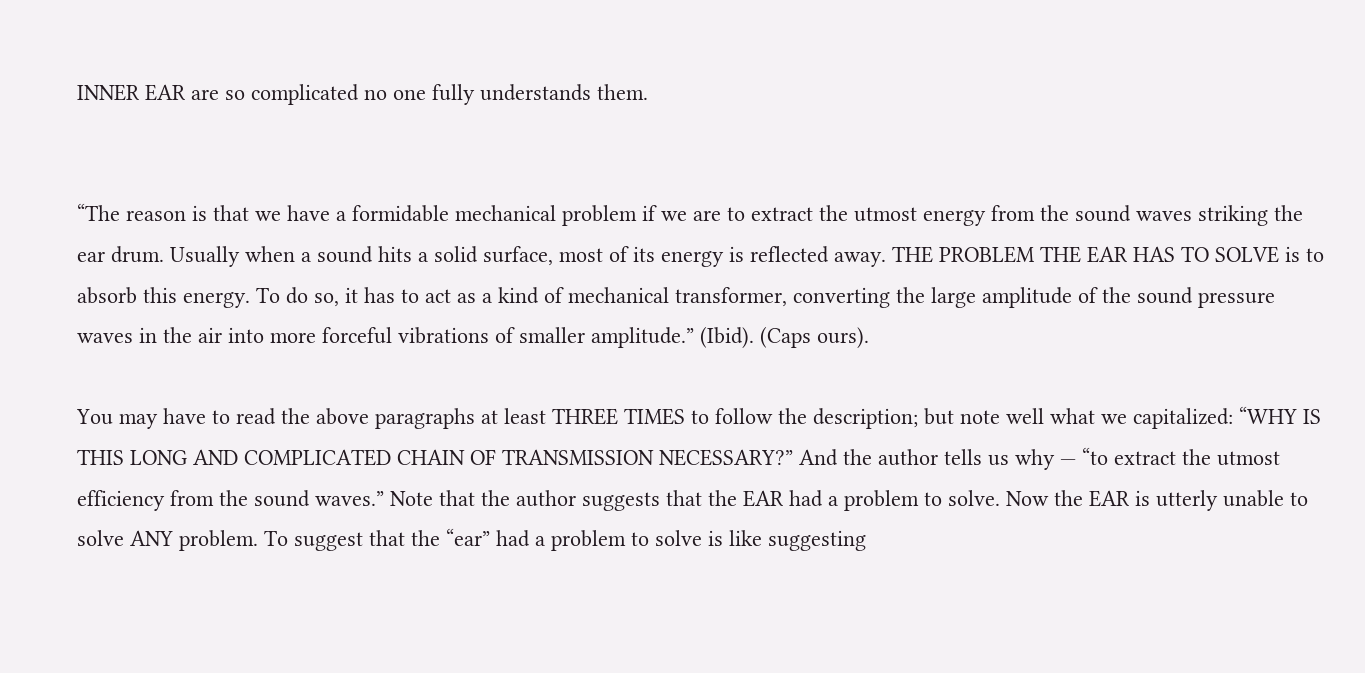INNER EAR are so complicated no one fully understands them.


“The reason is that we have a formidable mechanical problem if we are to extract the utmost energy from the sound waves striking the ear drum. Usually when a sound hits a solid surface, most of its energy is reflected away. THE PROBLEM THE EAR HAS TO SOLVE is to absorb this energy. To do so, it has to act as a kind of mechanical transformer, converting the large amplitude of the sound pressure waves in the air into more forceful vibrations of smaller amplitude.” (Ibid). (Caps ours).

You may have to read the above paragraphs at least THREE TIMES to follow the description; but note well what we capitalized: “WHY IS THIS LONG AND COMPLICATED CHAIN OF TRANSMISSION NECESSARY?” And the author tells us why — “to extract the utmost efficiency from the sound waves.” Note that the author suggests that the EAR had a problem to solve. Now the EAR is utterly unable to solve ANY problem. To suggest that the “ear” had a problem to solve is like suggesting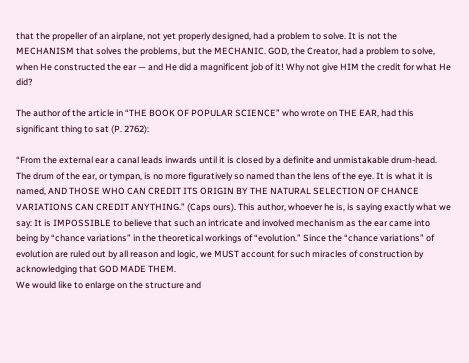that the propeller of an airplane, not yet properly designed, had a problem to solve. It is not the MECHANISM that solves the problems, but the MECHANIC. GOD, the Creator, had a problem to solve, when He constructed the ear — and He did a magnificent job of it! Why not give HIM the credit for what He did?

The author of the article in “THE BOOK OF POPULAR SCIENCE” who wrote on THE EAR, had this significant thing to sat (P. 2762):

“From the external ear a canal leads inwards until it is closed by a definite and unmistakable drum-head. The drum of the ear, or tympan, is no more figuratively so named than the lens of the eye. It is what it is named, AND THOSE WHO CAN CREDIT ITS ORIGIN BY THE NATURAL SELECTION OF CHANCE VARIATIONS CAN CREDIT ANYTHING.” (Caps ours). This author, whoever he is, is saying exactly what we say: It is IMPOSSIBLE to believe that such an intricate and involved mechanism as the ear came into being by “chance variations” in the theoretical workings of “evolution.” Since the “chance variations” of evolution are ruled out by all reason and logic, we MUST account for such miracles of construction by acknowledging that GOD MADE THEM.
We would like to enlarge on the structure and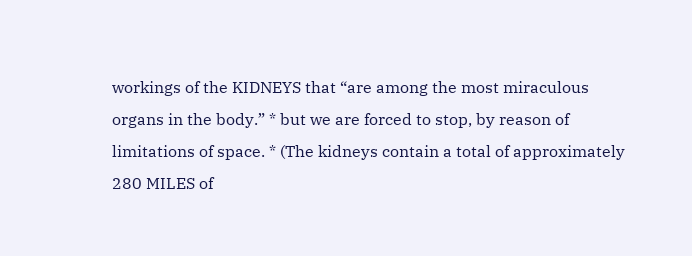workings of the KIDNEYS that “are among the most miraculous organs in the body.” * but we are forced to stop, by reason of limitations of space. * (The kidneys contain a total of approximately 280 MILES of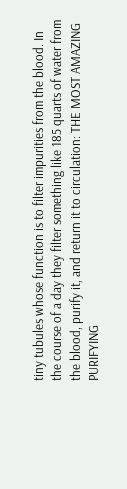tiny tubules whose function is to filter impurities from the blood. In the course of a day they filter something like 185 quarts of water from the blood, purify it, and return it to circulation: THE MOST AMAZING PURIFYING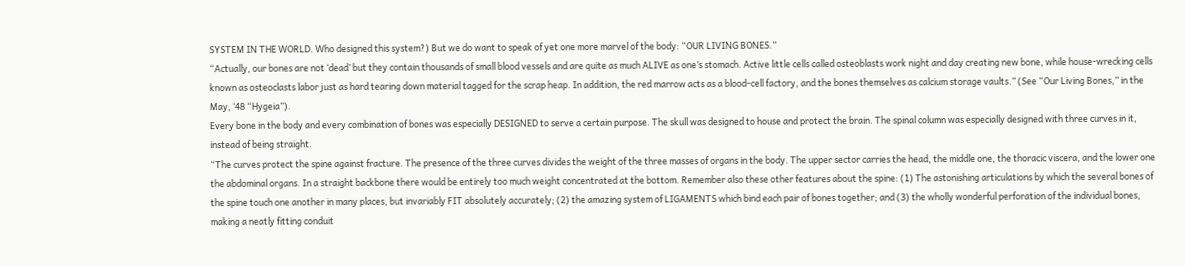SYSTEM IN THE WORLD. Who designed this system?) But we do want to speak of yet one more marvel of the body: “OUR LIVING BONES.”
“Actually, our bones are not ‘dead’ but they contain thousands of small blood vessels and are quite as much ALIVE as one’s stomach. Active little cells called osteoblasts work night and day creating new bone, while house-wrecking cells known as osteoclasts labor just as hard tearing down material tagged for the scrap heap. In addition, the red marrow acts as a blood-cell factory, and the bones themselves as calcium storage vaults.” (See “Our Living Bones,” in the May, ‘48 “Hygeia”).
Every bone in the body and every combination of bones was especially DESIGNED to serve a certain purpose. The skull was designed to house and protect the brain. The spinal column was especially designed with three curves in it, instead of being straight.
“The curves protect the spine against fracture. The presence of the three curves divides the weight of the three masses of organs in the body. The upper sector carries the head, the middle one, the thoracic viscera, and the lower one the abdominal organs. In a straight backbone there would be entirely too much weight concentrated at the bottom. Remember also these other features about the spine: (1) The astonishing articulations by which the several bones of the spine touch one another in many places, but invariably FIT absolutely accurately; (2) the amazing system of LIGAMENTS which bind each pair of bones together; and (3) the wholly wonderful perforation of the individual bones, making a neatly fitting conduit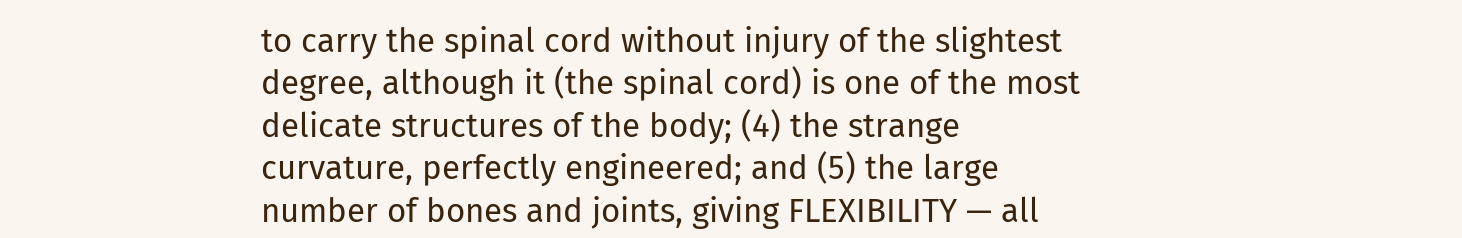to carry the spinal cord without injury of the slightest degree, although it (the spinal cord) is one of the most delicate structures of the body; (4) the strange curvature, perfectly engineered; and (5) the large number of bones and joints, giving FLEXIBILITY — all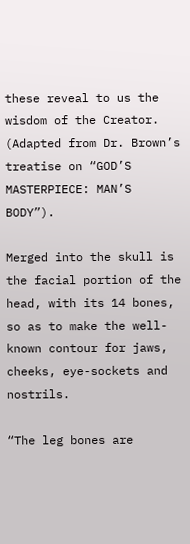these reveal to us the wisdom of the Creator. (Adapted from Dr. Brown’s treatise on “GOD’S MASTERPIECE: MAN’S BODY”).

Merged into the skull is the facial portion of the head, with its 14 bones, so as to make the well-known contour for jaws, cheeks, eye-sockets and nostrils.

“The leg bones are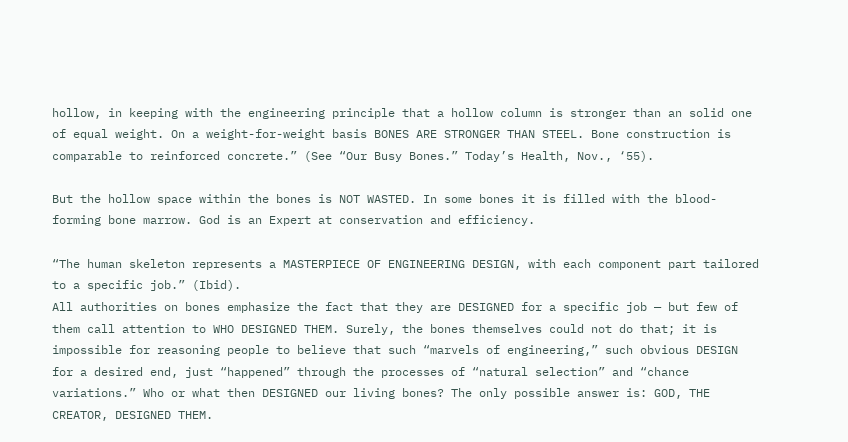hollow, in keeping with the engineering principle that a hollow column is stronger than an solid one of equal weight. On a weight-for-weight basis BONES ARE STRONGER THAN STEEL. Bone construction is comparable to reinforced concrete.” (See “Our Busy Bones.” Today’s Health, Nov., ‘55).

But the hollow space within the bones is NOT WASTED. In some bones it is filled with the blood-forming bone marrow. God is an Expert at conservation and efficiency.

“The human skeleton represents a MASTERPIECE OF ENGINEERING DESIGN, with each component part tailored to a specific job.” (Ibid).
All authorities on bones emphasize the fact that they are DESIGNED for a specific job — but few of them call attention to WHO DESIGNED THEM. Surely, the bones themselves could not do that; it is impossible for reasoning people to believe that such “marvels of engineering,” such obvious DESIGN for a desired end, just “happened” through the processes of “natural selection” and “chance variations.” Who or what then DESIGNED our living bones? The only possible answer is: GOD, THE CREATOR, DESIGNED THEM.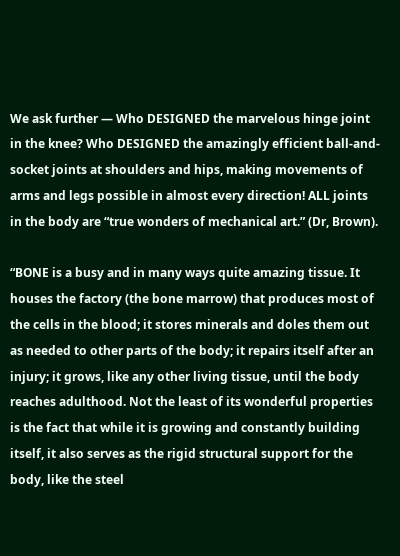We ask further — Who DESIGNED the marvelous hinge joint in the knee? Who DESIGNED the amazingly efficient ball-and-socket joints at shoulders and hips, making movements of arms and legs possible in almost every direction! ALL joints in the body are “true wonders of mechanical art.” (Dr, Brown).

“BONE is a busy and in many ways quite amazing tissue. It houses the factory (the bone marrow) that produces most of the cells in the blood; it stores minerals and doles them out as needed to other parts of the body; it repairs itself after an injury; it grows, like any other living tissue, until the body reaches adulthood. Not the least of its wonderful properties is the fact that while it is growing and constantly building itself, it also serves as the rigid structural support for the body, like the steel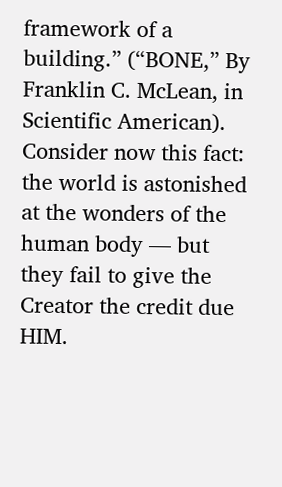framework of a building.” (“BONE,” By Franklin C. McLean, in Scientific American).
Consider now this fact: the world is astonished at the wonders of the human body — but they fail to give the Creator the credit due HIM.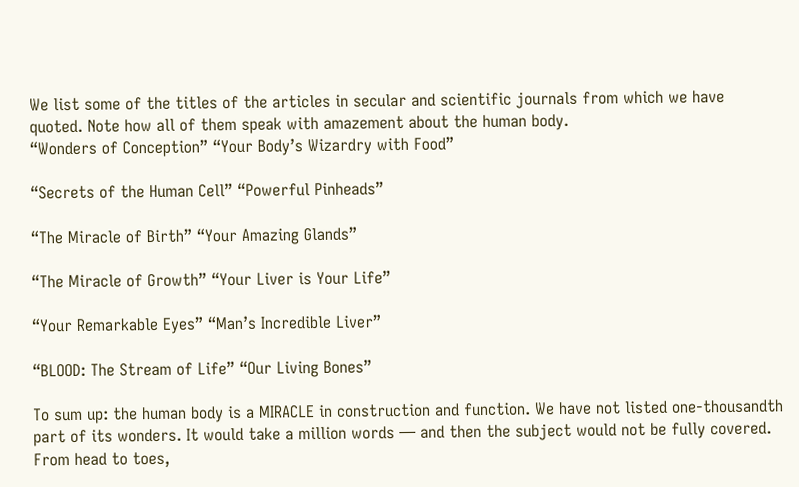We list some of the titles of the articles in secular and scientific journals from which we have quoted. Note how all of them speak with amazement about the human body.
“Wonders of Conception” “Your Body’s Wizardry with Food”

“Secrets of the Human Cell” “Powerful Pinheads”

“The Miracle of Birth” “Your Amazing Glands”

“The Miracle of Growth” “Your Liver is Your Life”

“Your Remarkable Eyes” “Man’s Incredible Liver”

“BLOOD: The Stream of Life” “Our Living Bones”

To sum up: the human body is a MIRACLE in construction and function. We have not listed one-thousandth part of its wonders. It would take a million words — and then the subject would not be fully covered. From head to toes,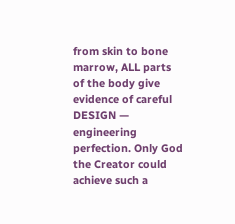from skin to bone marrow, ALL parts of the body give evidence of careful DESIGN — engineering perfection. Only God the Creator could achieve such a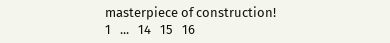masterpiece of construction!
1   ...   14   15   16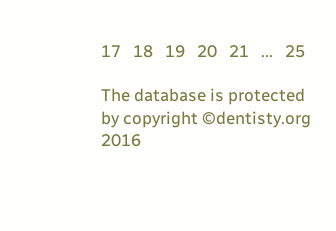17   18   19   20   21   ...   25

The database is protected by copyright ©dentisty.org 2016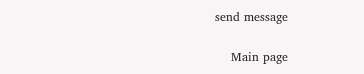send message

    Main page